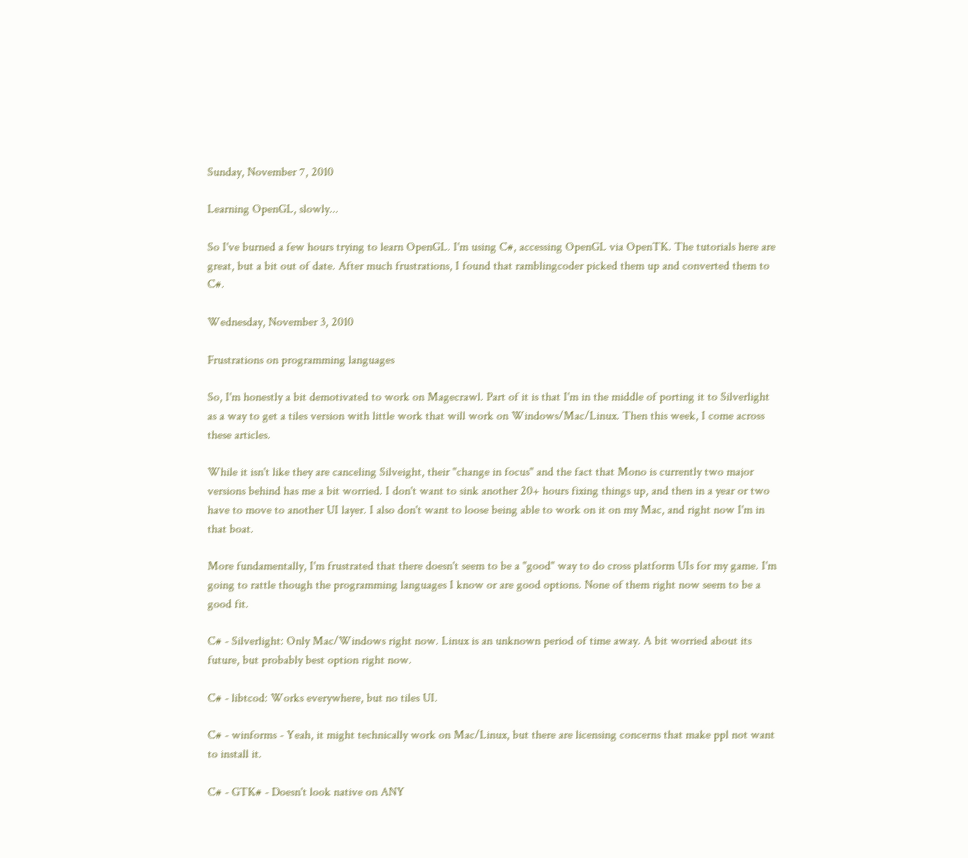Sunday, November 7, 2010

Learning OpenGL, slowly...

So I've burned a few hours trying to learn OpenGL. I'm using C#, accessing OpenGL via OpenTK. The tutorials here are great, but a bit out of date. After much frustrations, I found that ramblingcoder picked them up and converted them to C#.

Wednesday, November 3, 2010

Frustrations on programming languages

So, I'm honestly a bit demotivated to work on Magecrawl. Part of it is that I'm in the middle of porting it to Silverlight as a way to get a tiles version with little work that will work on Windows/Mac/Linux. Then this week, I come across these articles.

While it isn't like they are canceling Silveight, their "change in focus" and the fact that Mono is currently two major versions behind has me a bit worried. I don't want to sink another 20+ hours fixing things up, and then in a year or two have to move to another UI layer. I also don't want to loose being able to work on it on my Mac, and right now I'm in that boat.

More fundamentally, I'm frustrated that there doesn't seem to be a "good" way to do cross platform UIs for my game. I'm going to rattle though the programming languages I know or are good options. None of them right now seem to be a good fit.

C# - Silverlight: Only Mac/Windows right now. Linux is an unknown period of time away. A bit worried about its future, but probably best option right now.

C# - libtcod: Works everywhere, but no tiles UI.

C# - winforms - Yeah, it might technically work on Mac/Linux, but there are licensing concerns that make ppl not want to install it.

C# - GTK# - Doesn't look native on ANY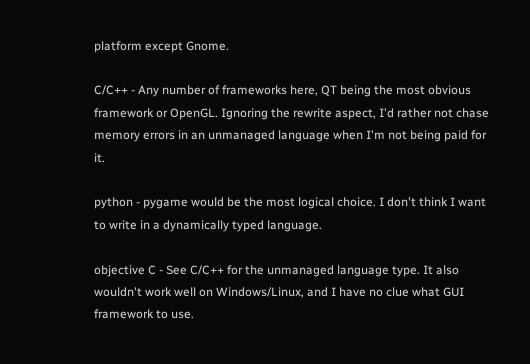platform except Gnome.

C/C++ - Any number of frameworks here, QT being the most obvious framework or OpenGL. Ignoring the rewrite aspect, I'd rather not chase memory errors in an unmanaged language when I'm not being paid for it.

python - pygame would be the most logical choice. I don't think I want to write in a dynamically typed language.

objective C - See C/C++ for the unmanaged language type. It also wouldn't work well on Windows/Linux, and I have no clue what GUI framework to use.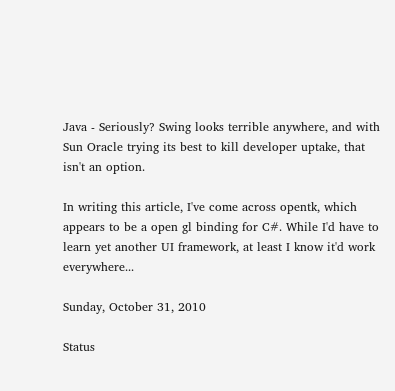Java - Seriously? Swing looks terrible anywhere, and with Sun Oracle trying its best to kill developer uptake, that isn't an option.

In writing this article, I've come across opentk, which appears to be a open gl binding for C#. While I'd have to learn yet another UI framework, at least I know it'd work everywhere...

Sunday, October 31, 2010

Status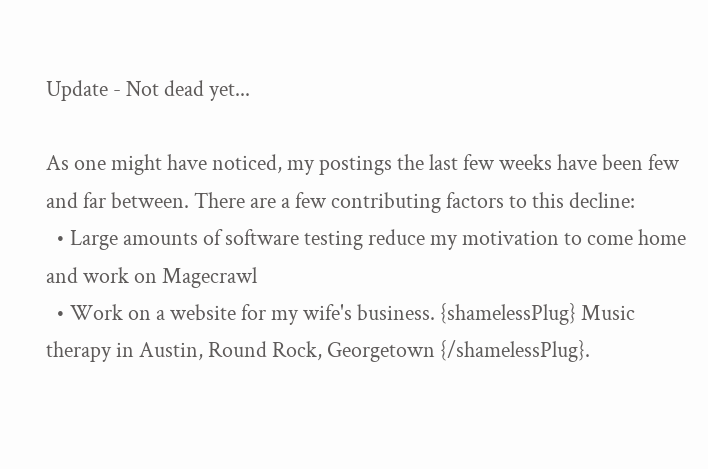Update - Not dead yet...

As one might have noticed, my postings the last few weeks have been few and far between. There are a few contributing factors to this decline:
  • Large amounts of software testing reduce my motivation to come home and work on Magecrawl
  • Work on a website for my wife's business. {shamelessPlug} Music therapy in Austin, Round Rock, Georgetown {/shamelessPlug}.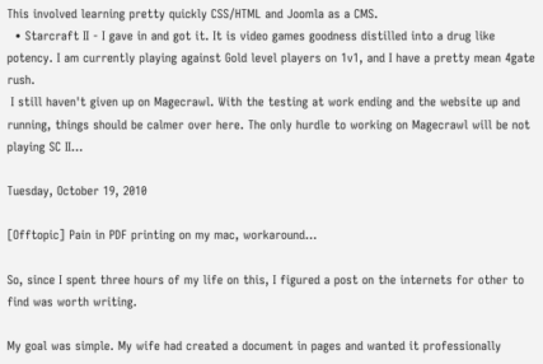This involved learning pretty quickly CSS/HTML and Joomla as a CMS.
  • Starcraft II - I gave in and got it. It is video games goodness distilled into a drug like potency. I am currently playing against Gold level players on 1v1, and I have a pretty mean 4gate rush.
 I still haven't given up on Magecrawl. With the testing at work ending and the website up and running, things should be calmer over here. The only hurdle to working on Magecrawl will be not playing SC II...

Tuesday, October 19, 2010

[Offtopic] Pain in PDF printing on my mac, workaround...

So, since I spent three hours of my life on this, I figured a post on the internets for other to find was worth writing.

My goal was simple. My wife had created a document in pages and wanted it professionally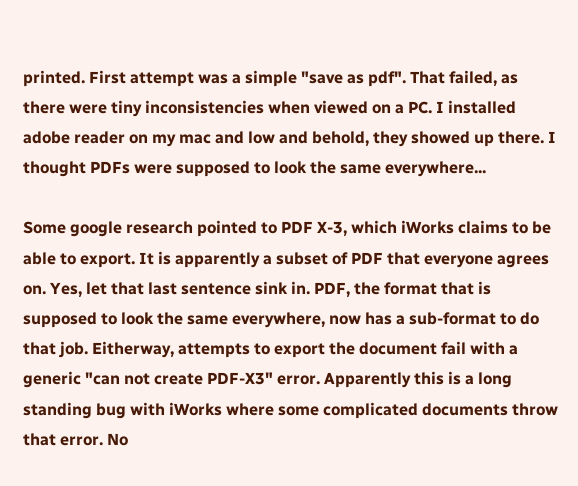printed. First attempt was a simple "save as pdf". That failed, as there were tiny inconsistencies when viewed on a PC. I installed adobe reader on my mac and low and behold, they showed up there. I thought PDFs were supposed to look the same everywhere...

Some google research pointed to PDF X-3, which iWorks claims to be able to export. It is apparently a subset of PDF that everyone agrees on. Yes, let that last sentence sink in. PDF, the format that is supposed to look the same everywhere, now has a sub-format to do that job. Eitherway, attempts to export the document fail with a generic "can not create PDF-X3" error. Apparently this is a long standing bug with iWorks where some complicated documents throw that error. No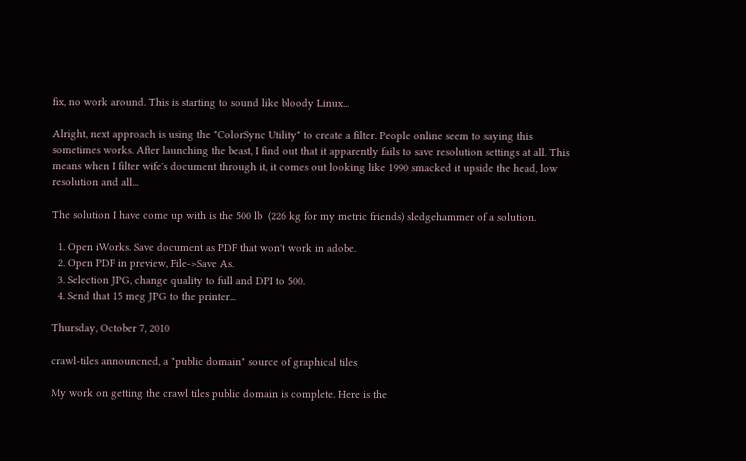fix, no work around. This is starting to sound like bloody Linux...

Alright, next approach is using the "ColorSync Utility" to create a filter. People online seem to saying this sometimes works. After launching the beast, I find out that it apparently fails to save resolution settings at all. This means when I filter wife's document through it, it comes out looking like 1990 smacked it upside the head, low resolution and all...

The solution I have come up with is the 500 lb  (226 kg for my metric friends) sledgehammer of a solution.

  1. Open iWorks. Save document as PDF that won't work in adobe.
  2. Open PDF in preview, File->Save As.
  3. Selection JPG, change quality to full and DPI to 500.
  4. Send that 15 meg JPG to the printer...

Thursday, October 7, 2010

crawl-tiles announcned, a "public domain" source of graphical tiles

My work on getting the crawl tiles public domain is complete. Here is the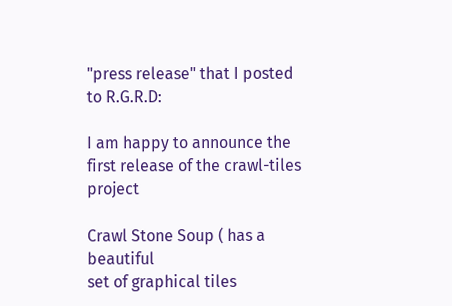"press release" that I posted to R.G.R.D:

I am happy to announce the first release of the crawl-tiles project

Crawl Stone Soup ( has a beautiful
set of graphical tiles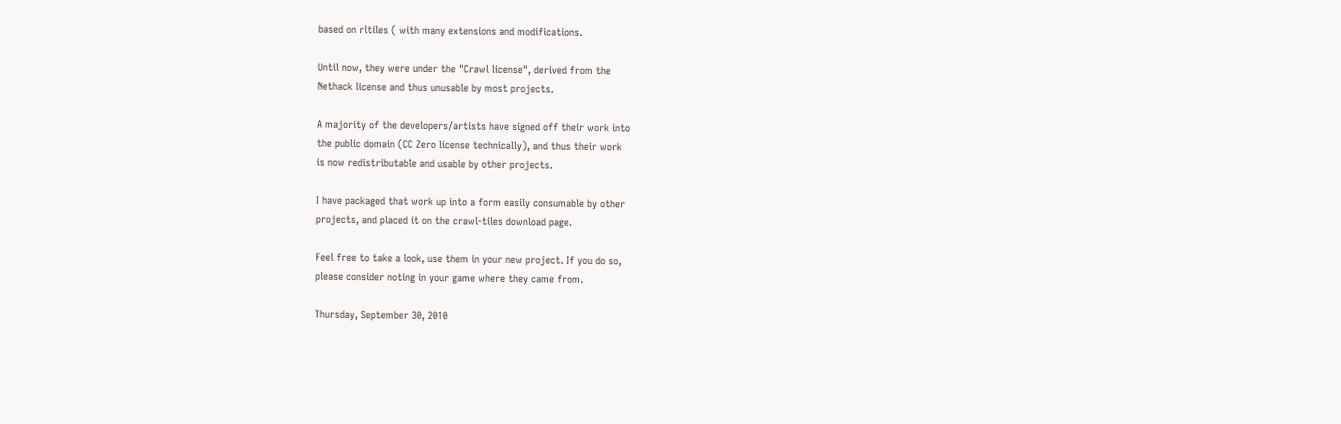based on rltiles ( with many extensions and modifications.

Until now, they were under the "Crawl license", derived from the
Nethack license and thus unusable by most projects.

A majority of the developers/artists have signed off their work into
the public domain (CC Zero license technically), and thus their work
is now redistributable and usable by other projects.

I have packaged that work up into a form easily consumable by other
projects, and placed it on the crawl-tiles download page.

Feel free to take a look, use them in your new project. If you do so,
please consider noting in your game where they came from.

Thursday, September 30, 2010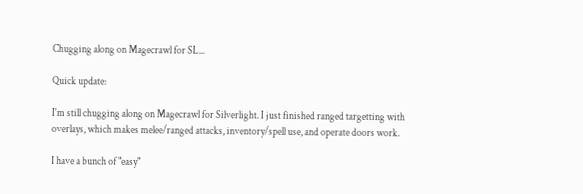Chugging along on Magecrawl for SL...

Quick update:

I'm still chugging along on Magecrawl for Silverlight. I just finished ranged targetting with overlays, which makes melee/ranged attacks, inventory/spell use, and operate doors work.

I have a bunch of "easy"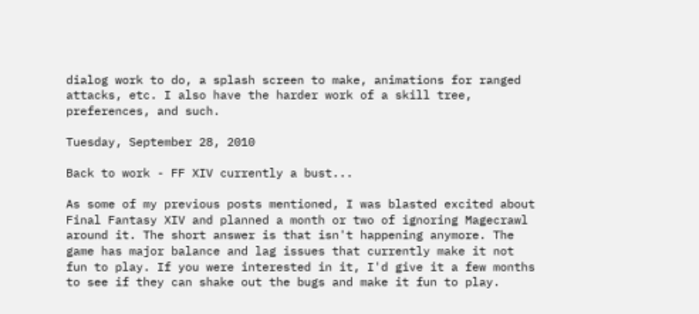dialog work to do, a splash screen to make, animations for ranged attacks, etc. I also have the harder work of a skill tree, preferences, and such.

Tuesday, September 28, 2010

Back to work - FF XIV currently a bust...

As some of my previous posts mentioned, I was blasted excited about Final Fantasy XIV and planned a month or two of ignoring Magecrawl around it. The short answer is that isn't happening anymore. The game has major balance and lag issues that currently make it not fun to play. If you were interested in it, I'd give it a few months to see if they can shake out the bugs and make it fun to play.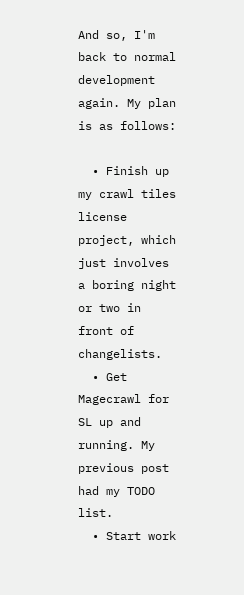And so, I'm back to normal development again. My plan is as follows:

  • Finish up my crawl tiles license project, which just involves a boring night or two in front of changelists.
  • Get Magecrawl for SL up and running. My previous post had my TODO list.
  • Start work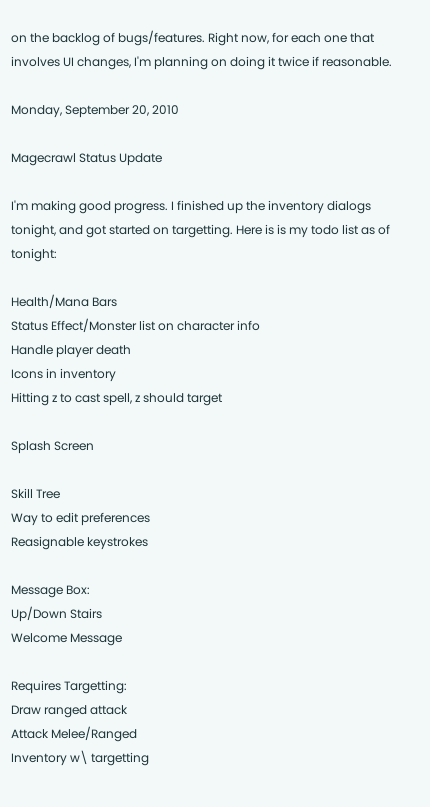on the backlog of bugs/features. Right now, for each one that involves UI changes, I'm planning on doing it twice if reasonable.

Monday, September 20, 2010

Magecrawl Status Update

I'm making good progress. I finished up the inventory dialogs tonight, and got started on targetting. Here is is my todo list as of tonight:

Health/Mana Bars
Status Effect/Monster list on character info
Handle player death
Icons in inventory
Hitting z to cast spell, z should target

Splash Screen

Skill Tree
Way to edit preferences
Reasignable keystrokes

Message Box:
Up/Down Stairs
Welcome Message

Requires Targetting:
Draw ranged attack
Attack Melee/Ranged
Inventory w\ targetting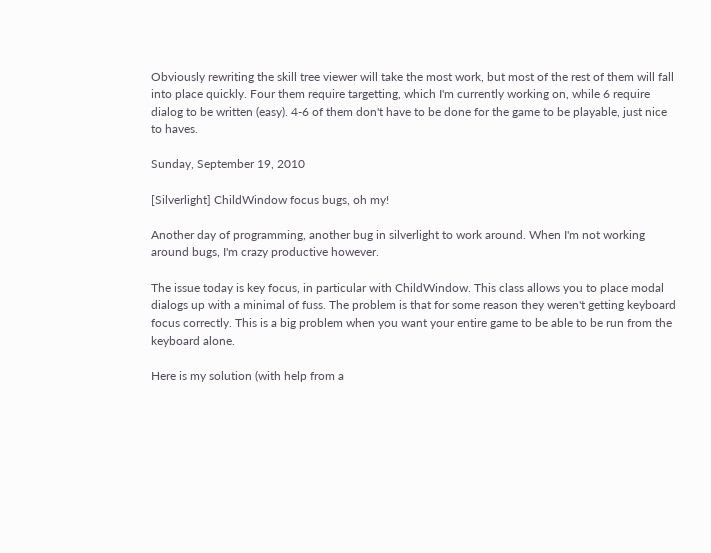Obviously rewriting the skill tree viewer will take the most work, but most of the rest of them will fall into place quickly. Four them require targetting, which I'm currently working on, while 6 require dialog to be written (easy). 4-6 of them don't have to be done for the game to be playable, just nice to haves.

Sunday, September 19, 2010

[Silverlight] ChildWindow focus bugs, oh my!

Another day of programming, another bug in silverlight to work around. When I'm not working around bugs, I'm crazy productive however.

The issue today is key focus, in particular with ChildWindow. This class allows you to place modal dialogs up with a minimal of fuss. The problem is that for some reason they weren't getting keyboard focus correctly. This is a big problem when you want your entire game to be able to be run from the keyboard alone.

Here is my solution (with help from a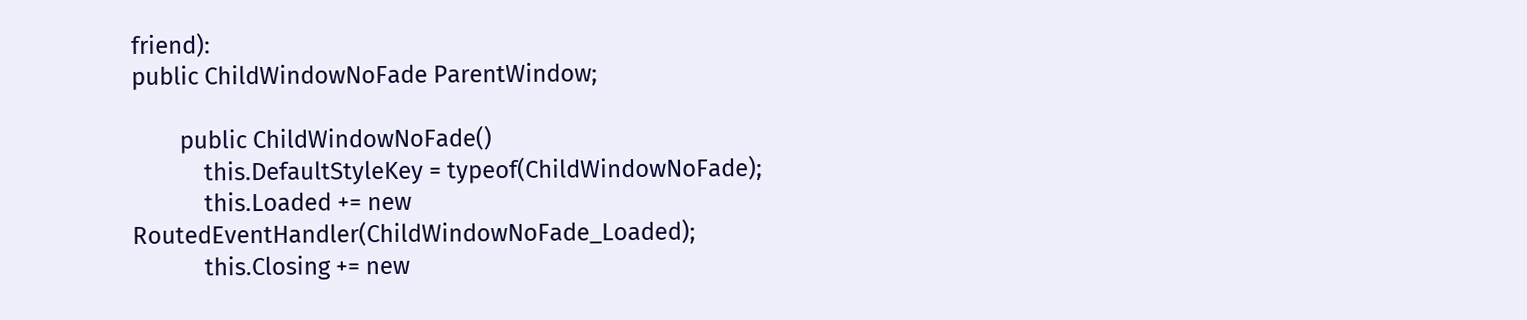friend):
public ChildWindowNoFade ParentWindow;

        public ChildWindowNoFade()
            this.DefaultStyleKey = typeof(ChildWindowNoFade);
            this.Loaded += new RoutedEventHandler(ChildWindowNoFade_Loaded);
            this.Closing += new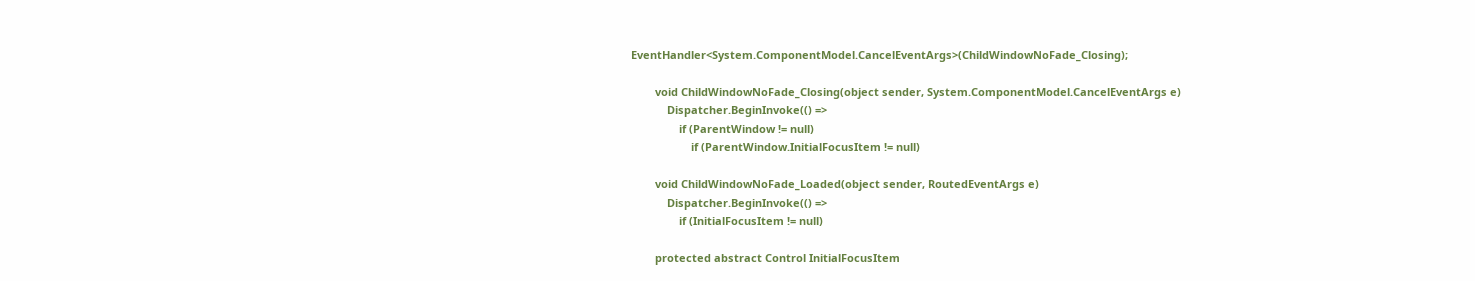EventHandler<System.ComponentModel.CancelEventArgs>(ChildWindowNoFade_Closing);

        void ChildWindowNoFade_Closing(object sender, System.ComponentModel.CancelEventArgs e)
            Dispatcher.BeginInvoke(() =>
                if (ParentWindow != null)
                    if (ParentWindow.InitialFocusItem != null)

        void ChildWindowNoFade_Loaded(object sender, RoutedEventArgs e)
            Dispatcher.BeginInvoke(() =>
                if (InitialFocusItem != null)

        protected abstract Control InitialFocusItem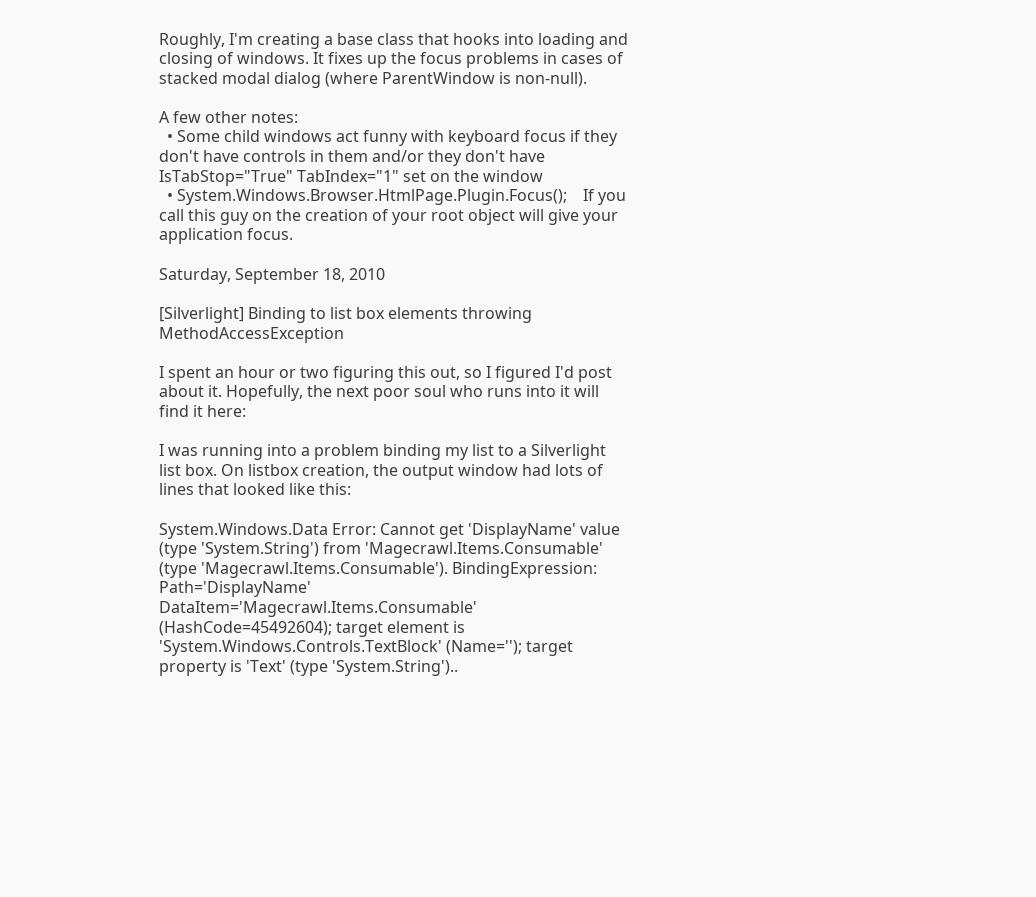Roughly, I'm creating a base class that hooks into loading and closing of windows. It fixes up the focus problems in cases of stacked modal dialog (where ParentWindow is non-null).

A few other notes:
  • Some child windows act funny with keyboard focus if they don't have controls in them and/or they don't have IsTabStop="True" TabIndex="1" set on the window
  • System.Windows.Browser.HtmlPage.Plugin.Focus();    If you call this guy on the creation of your root object will give your application focus.

Saturday, September 18, 2010

[Silverlight] Binding to list box elements throwing MethodAccessException

I spent an hour or two figuring this out, so I figured I'd post about it. Hopefully, the next poor soul who runs into it will find it here:

I was running into a problem binding my list to a Silverlight list box. On listbox creation, the output window had lots of lines that looked like this:

System.Windows.Data Error: Cannot get 'DisplayName' value (type 'System.String') from 'Magecrawl.Items.Consumable' (type 'Magecrawl.Items.Consumable'). BindingExpression: Path='DisplayName' DataItem='Magecrawl.Items.Consumable' (HashCode=45492604); target element is 'System.Windows.Controls.TextBlock' (Name=''); target property is 'Text' (type 'System.String')..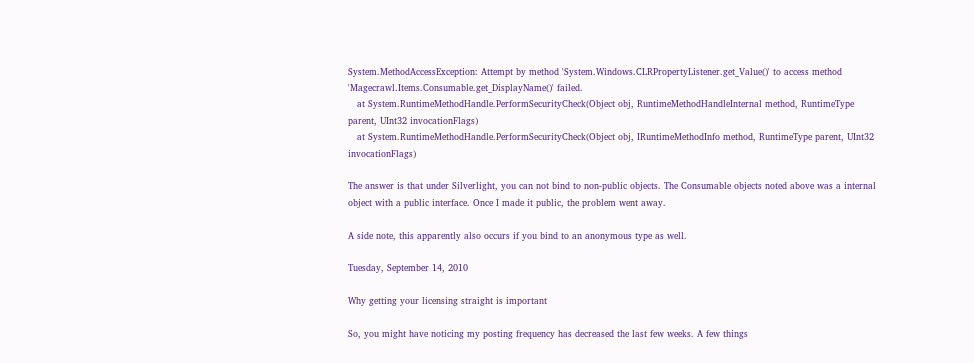System.MethodAccessException: Attempt by method 'System.Windows.CLRPropertyListener.get_Value()' to access method 'Magecrawl.Items.Consumable.get_DisplayName()' failed.
   at System.RuntimeMethodHandle.PerformSecurityCheck(Object obj, RuntimeMethodHandleInternal method, RuntimeType parent, UInt32 invocationFlags)
   at System.RuntimeMethodHandle.PerformSecurityCheck(Object obj, IRuntimeMethodInfo method, RuntimeType parent, UInt32 invocationFlags)

The answer is that under Silverlight, you can not bind to non-public objects. The Consumable objects noted above was a internal object with a public interface. Once I made it public, the problem went away.

A side note, this apparently also occurs if you bind to an anonymous type as well.

Tuesday, September 14, 2010

Why getting your licensing straight is important

So, you might have noticing my posting frequency has decreased the last few weeks. A few things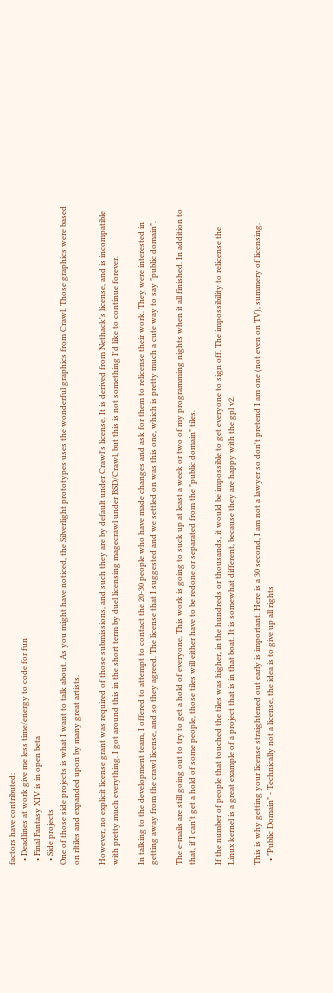factors have contributed:
  • Deadlines at work give me less time/energy to code for fun
  • Final Fantasy XIV is in open beta
  • Side projects
One of those side projects is what I want to talk about. As you might have noticed, the Silverlight prototypes uses the wonderful graphics from Crawl. Those graphics were based on rltiles and expanded upon by many great artists.

However, no explicit license grant was required of those submissions, and such they are by default under Crawl's license. It is derived from Nethack's license, and is incompatible with pretty much everything. I got around this in the short term by duel licensing magecrawl under BSD/Crawl, but this is not something I'd like to continue forever.

In talking to the development team, I offered to attempt to contact the 20-30 people who have made changes and ask for them to relicense their work. They were interested in getting away from the crawl license, and so they agreed. The license that I suggested and we settled on was this one, which is pretty much a cute way to say "public domain".

The e-mails are still going out to try to get a hold of everyone. This work is going to suck up at least a week or two of my programming nights when it all finished. In addition to that, if I can't get a hold of some people, those tiles will either have to be redone or separated from the "public domain" tiles.

If the number of people that touched the tiles was higher, in the hundreds or thousands, it would be impossible to get everyone to sign off. The impossibility to relicense the Linux kernel is a great example of a project that is in that boat. It is somewhat different, because they are happy with the gpl v2.

This is why getting your license straightened out early is important. Here is a 30 second, I am not a lawyer so don't pretend I am one (not even on TV), summery of licensing.
  • "Public Domain" - Technically not a license, the idea is to give up all rights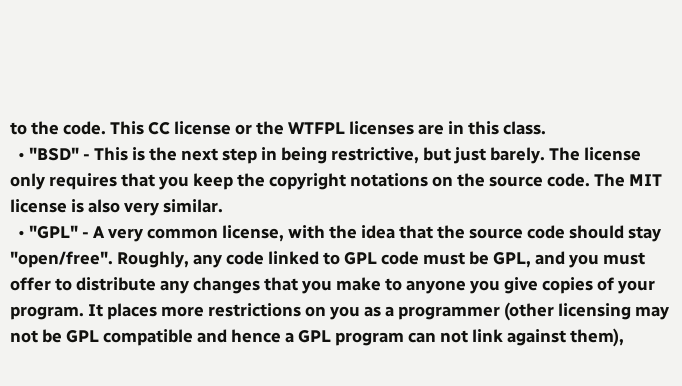to the code. This CC license or the WTFPL licenses are in this class.
  • "BSD" - This is the next step in being restrictive, but just barely. The license only requires that you keep the copyright notations on the source code. The MIT license is also very similar.
  • "GPL" - A very common license, with the idea that the source code should stay "open/free". Roughly, any code linked to GPL code must be GPL, and you must offer to distribute any changes that you make to anyone you give copies of your program. It places more restrictions on you as a programmer (other licensing may not be GPL compatible and hence a GPL program can not link against them),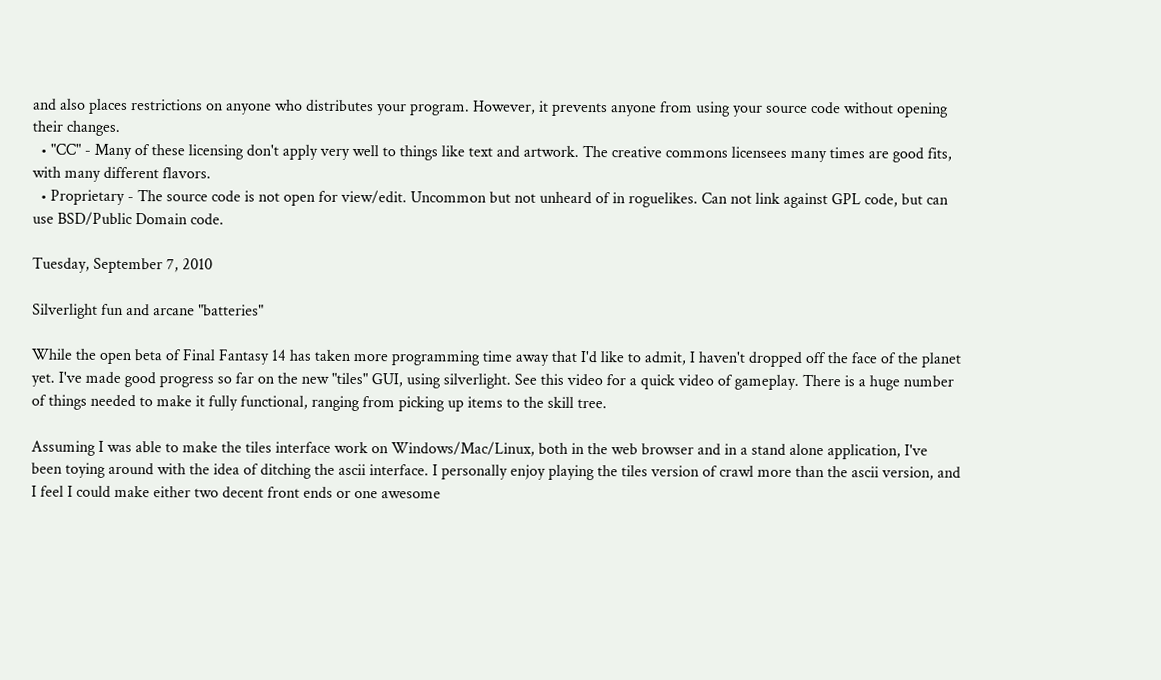and also places restrictions on anyone who distributes your program. However, it prevents anyone from using your source code without opening their changes.
  • "CC" - Many of these licensing don't apply very well to things like text and artwork. The creative commons licensees many times are good fits, with many different flavors.
  • Proprietary - The source code is not open for view/edit. Uncommon but not unheard of in roguelikes. Can not link against GPL code, but can use BSD/Public Domain code.

Tuesday, September 7, 2010

Silverlight fun and arcane "batteries"

While the open beta of Final Fantasy 14 has taken more programming time away that I'd like to admit, I haven't dropped off the face of the planet yet. I've made good progress so far on the new "tiles" GUI, using silverlight. See this video for a quick video of gameplay. There is a huge number of things needed to make it fully functional, ranging from picking up items to the skill tree.

Assuming I was able to make the tiles interface work on Windows/Mac/Linux, both in the web browser and in a stand alone application, I've been toying around with the idea of ditching the ascii interface. I personally enjoy playing the tiles version of crawl more than the ascii version, and I feel I could make either two decent front ends or one awesome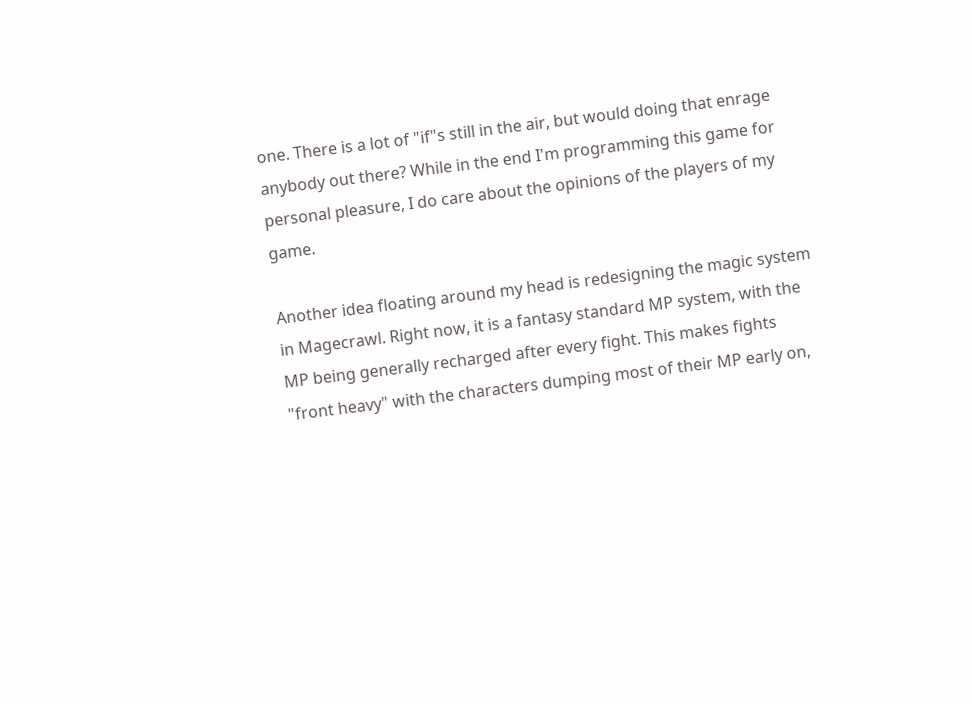one. There is a lot of "if"s still in the air, but would doing that enrage anybody out there? While in the end I'm programming this game for personal pleasure, I do care about the opinions of the players of my game.

Another idea floating around my head is redesigning the magic system in Magecrawl. Right now, it is a fantasy standard MP system, with the MP being generally recharged after every fight. This makes fights "front heavy" with the characters dumping most of their MP early on,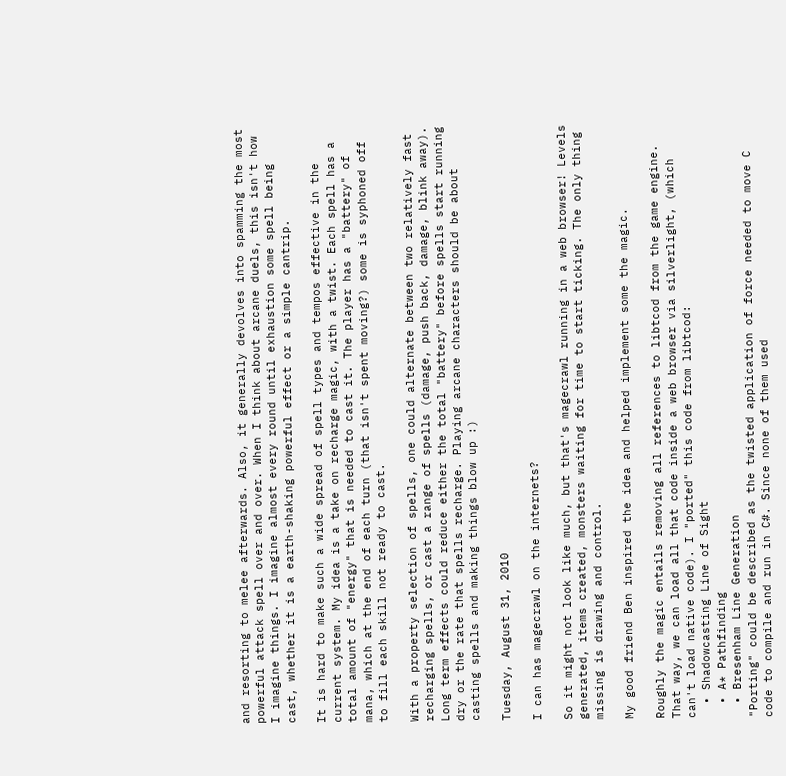and resorting to melee afterwards. Also, it generally devolves into spamming the most powerful attack spell over and over. When I think about arcane duels, this isn't how I imagine things. I imagine almost every round until exhaustion some spell being cast, whether it is a earth-shaking powerful effect or a simple cantrip.

It is hard to make such a wide spread of spell types and tempos effective in the current system. My idea is a take on recharge magic, with a twist. Each spell has a total amount of "energy" that is needed to cast it. The player has a "battery" of mana, which at the end of each turn (that isn't spent moving?) some is syphoned off to fill each skill not ready to cast.

With a property selection of spells, one could alternate between two relatively fast recharging spells, or cast a range of spells (damage, push back, damage, blink away). Long term effects could reduce either the total "battery" before spells start running dry or the rate that spells recharge. Playing arcane characters should be about casting spells and making things blow up :)

Tuesday, August 31, 2010

I can has magecrawl on the internets?

So it might not look like much, but that's magecrawl running in a web browser! Levels generated, items created, monsters waiting for time to start ticking. The only thing missing is drawing and control.

My good friend Ben inspired the idea and helped implement some the magic.

Roughly the magic entails removing all references to libtcod from the game engine. That way, we can load all that code inside a web browser via silverlight, (which can't load native code). I "ported" this code from libtcod:
  • Shadowcasting Line of Sight
  • A* Pathfinding
  • Bresenham Line Generation
"Porting" could be described as the twisted application of force needed to move C code to compile and run in C#. Since none of them used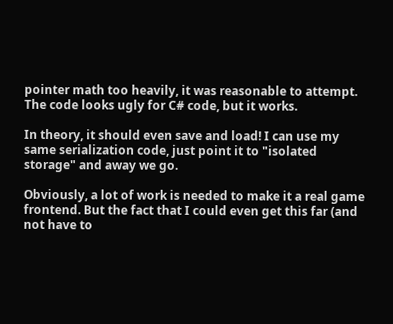pointer math too heavily, it was reasonable to attempt. The code looks ugly for C# code, but it works.

In theory, it should even save and load! I can use my same serialization code, just point it to "isolated storage" and away we go.

Obviously, a lot of work is needed to make it a real game frontend. But the fact that I could even get this far (and not have to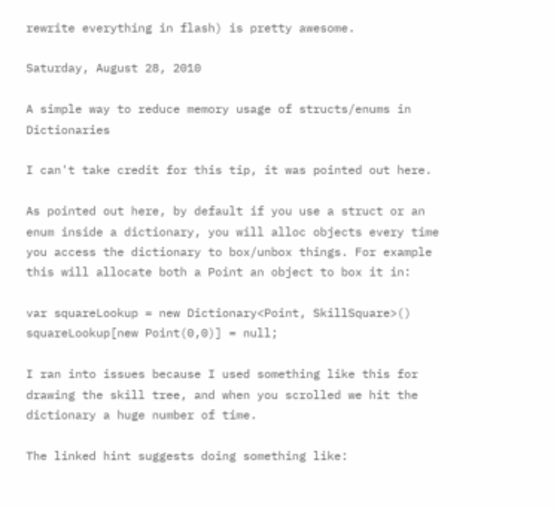rewrite everything in flash) is pretty awesome.

Saturday, August 28, 2010

A simple way to reduce memory usage of structs/enums in Dictionaries

I can't take credit for this tip, it was pointed out here.

As pointed out here, by default if you use a struct or an enum inside a dictionary, you will alloc objects every time you access the dictionary to box/unbox things. For example this will allocate both a Point an object to box it in:

var squareLookup = new Dictionary<Point, SkillSquare>()
squareLookup[new Point(0,0)] = null;

I ran into issues because I used something like this for drawing the skill tree, and when you scrolled we hit the dictionary a huge number of time.

The linked hint suggests doing something like: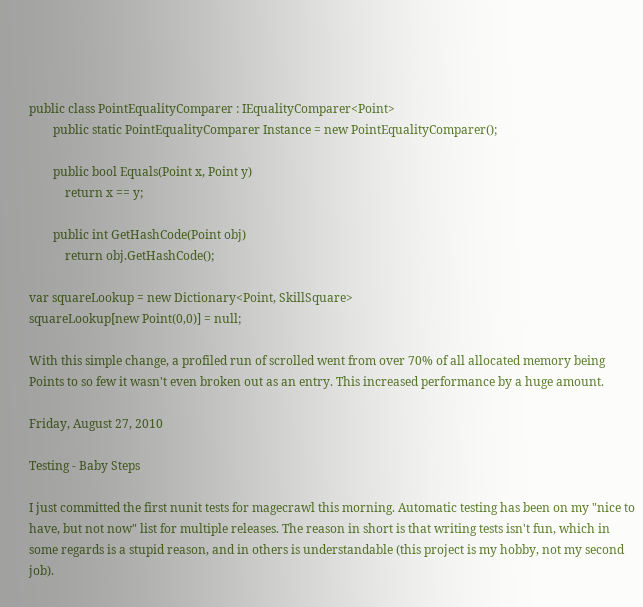public class PointEqualityComparer : IEqualityComparer<Point>
        public static PointEqualityComparer Instance = new PointEqualityComparer();

        public bool Equals(Point x, Point y)
            return x == y;

        public int GetHashCode(Point obj)
            return obj.GetHashCode();

var squareLookup = new Dictionary<Point, SkillSquare>
squareLookup[new Point(0,0)] = null;

With this simple change, a profiled run of scrolled went from over 70% of all allocated memory being Points to so few it wasn't even broken out as an entry. This increased performance by a huge amount.

Friday, August 27, 2010

Testing - Baby Steps

I just committed the first nunit tests for magecrawl this morning. Automatic testing has been on my "nice to have, but not now" list for multiple releases. The reason in short is that writing tests isn't fun, which in some regards is a stupid reason, and in others is understandable (this project is my hobby, not my second job).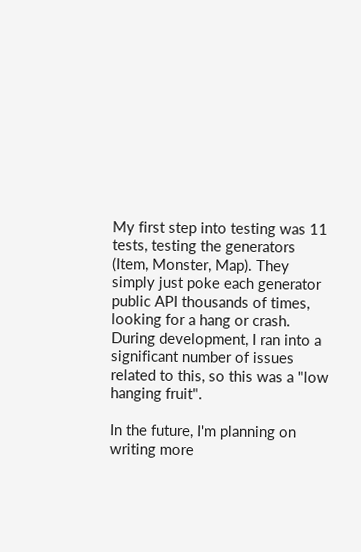My first step into testing was 11 tests, testing the generators (Item, Monster, Map). They simply just poke each generator public API thousands of times, looking for a hang or crash. During development, I ran into a significant number of issues related to this, so this was a "low hanging fruit".

In the future, I'm planning on writing more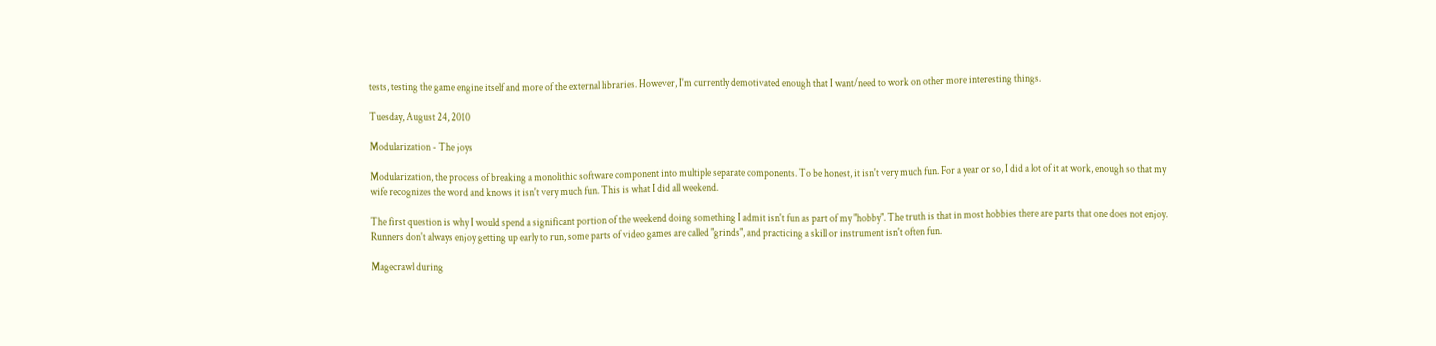tests, testing the game engine itself and more of the external libraries. However, I'm currently demotivated enough that I want/need to work on other more interesting things.

Tuesday, August 24, 2010

Modularization - The joys

Modularization, the process of breaking a monolithic software component into multiple separate components. To be honest, it isn't very much fun. For a year or so, I did a lot of it at work, enough so that my wife recognizes the word and knows it isn't very much fun. This is what I did all weekend.

The first question is why I would spend a significant portion of the weekend doing something I admit isn't fun as part of my "hobby". The truth is that in most hobbies there are parts that one does not enjoy. Runners don't always enjoy getting up early to run, some parts of video games are called "grinds", and practicing a skill or instrument isn't often fun.

Magecrawl during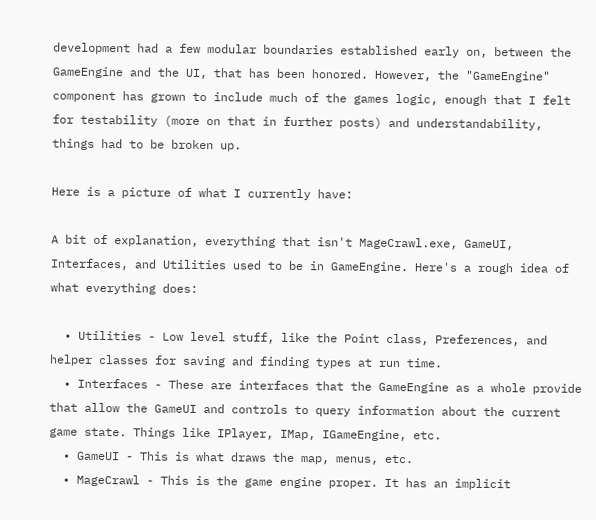development had a few modular boundaries established early on, between the GameEngine and the UI, that has been honored. However, the "GameEngine" component has grown to include much of the games logic, enough that I felt for testability (more on that in further posts) and understandability, things had to be broken up.

Here is a picture of what I currently have:

A bit of explanation, everything that isn't MageCrawl.exe, GameUI, Interfaces, and Utilities used to be in GameEngine. Here's a rough idea of what everything does:

  • Utilities - Low level stuff, like the Point class, Preferences, and helper classes for saving and finding types at run time.
  • Interfaces - These are interfaces that the GameEngine as a whole provide that allow the GameUI and controls to query information about the current game state. Things like IPlayer, IMap, IGameEngine, etc.
  • GameUI - This is what draws the map, menus, etc.
  • MageCrawl - This is the game engine proper. It has an implicit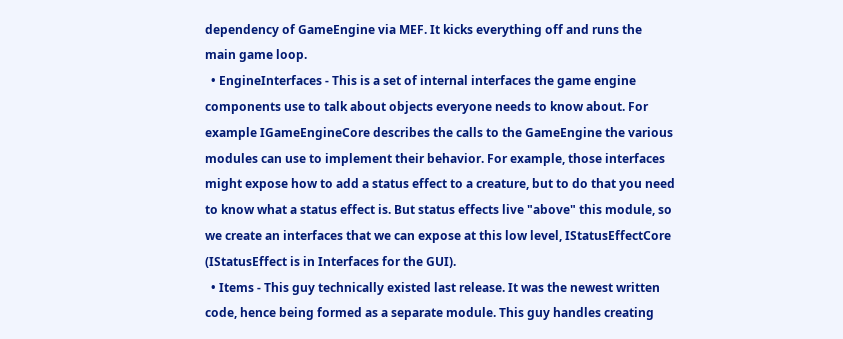dependency of GameEngine via MEF. It kicks everything off and runs the main game loop.
  • EngineInterfaces - This is a set of internal interfaces the game engine components use to talk about objects everyone needs to know about. For example IGameEngineCore describes the calls to the GameEngine the various modules can use to implement their behavior. For example, those interfaces might expose how to add a status effect to a creature, but to do that you need to know what a status effect is. But status effects live "above" this module, so we create an interfaces that we can expose at this low level, IStatusEffectCore (IStatusEffect is in Interfaces for the GUI).
  • Items - This guy technically existed last release. It was the newest written code, hence being formed as a separate module. This guy handles creating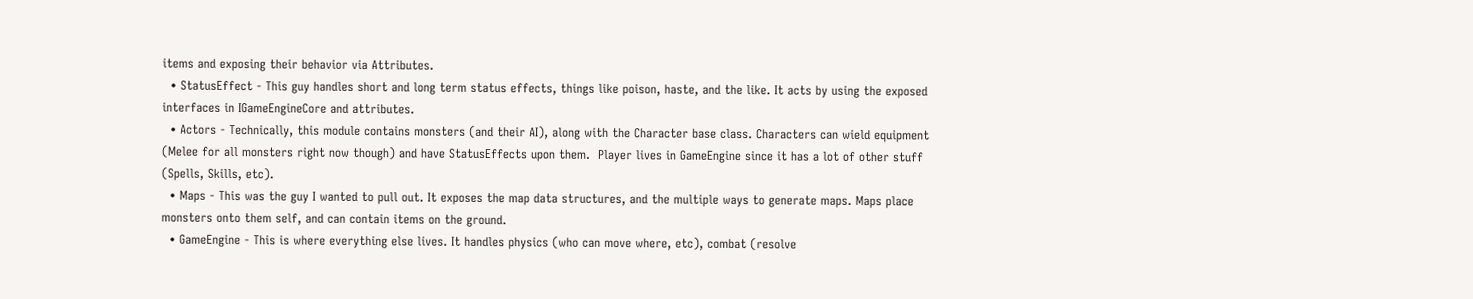items and exposing their behavior via Attributes.
  • StatusEffect - This guy handles short and long term status effects, things like poison, haste, and the like. It acts by using the exposed interfaces in IGameEngineCore and attributes.
  • Actors - Technically, this module contains monsters (and their AI), along with the Character base class. Characters can wield equipment (Melee for all monsters right now though) and have StatusEffects upon them.  Player lives in GameEngine since it has a lot of other stuff (Spells, Skills, etc).
  • Maps - This was the guy I wanted to pull out. It exposes the map data structures, and the multiple ways to generate maps. Maps place monsters onto them self, and can contain items on the ground.
  • GameEngine - This is where everything else lives. It handles physics (who can move where, etc), combat (resolve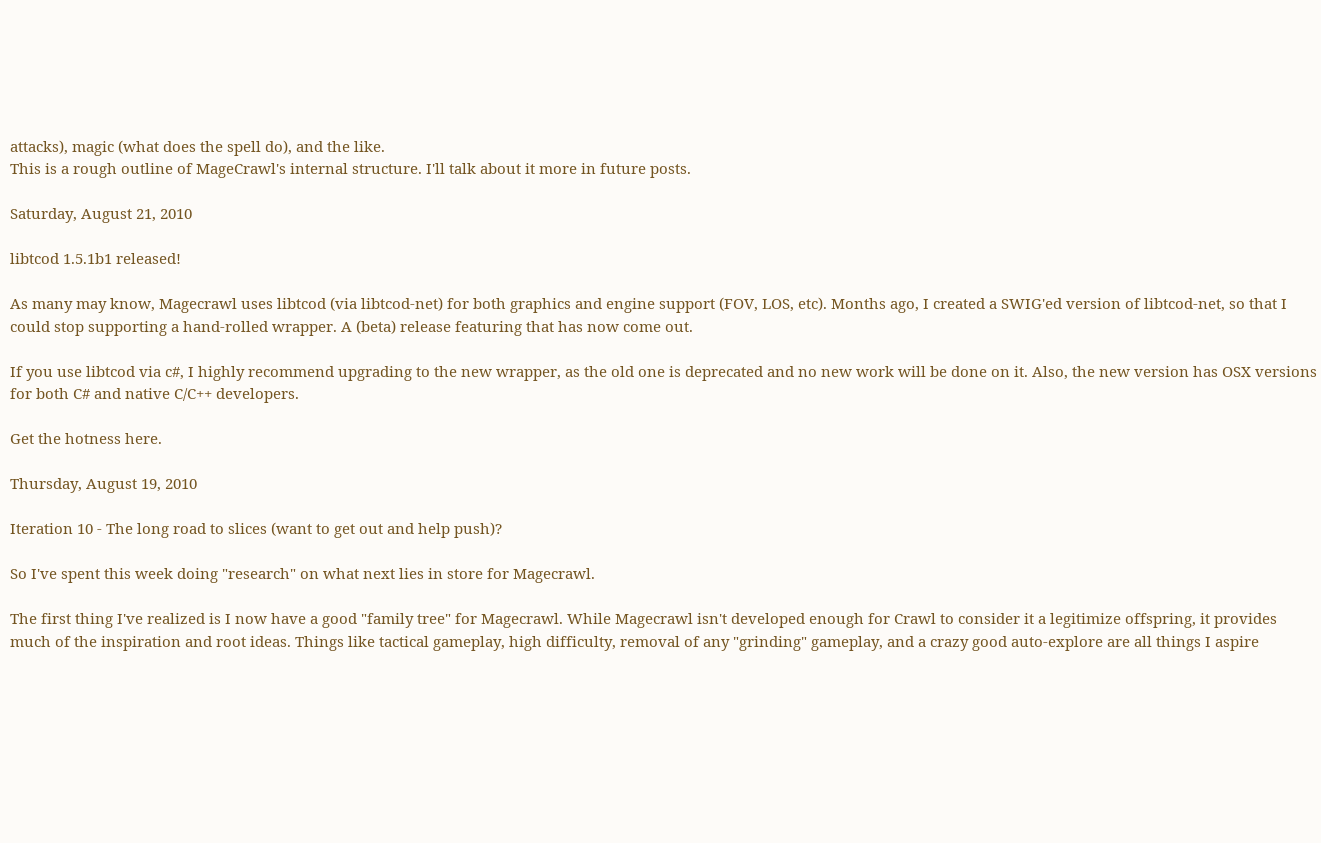attacks), magic (what does the spell do), and the like.
This is a rough outline of MageCrawl's internal structure. I'll talk about it more in future posts.

Saturday, August 21, 2010

libtcod 1.5.1b1 released!

As many may know, Magecrawl uses libtcod (via libtcod-net) for both graphics and engine support (FOV, LOS, etc). Months ago, I created a SWIG'ed version of libtcod-net, so that I could stop supporting a hand-rolled wrapper. A (beta) release featuring that has now come out.

If you use libtcod via c#, I highly recommend upgrading to the new wrapper, as the old one is deprecated and no new work will be done on it. Also, the new version has OSX versions for both C# and native C/C++ developers.

Get the hotness here.

Thursday, August 19, 2010

Iteration 10 - The long road to slices (want to get out and help push)?

So I've spent this week doing "research" on what next lies in store for Magecrawl.

The first thing I've realized is I now have a good "family tree" for Magecrawl. While Magecrawl isn't developed enough for Crawl to consider it a legitimize offspring, it provides much of the inspiration and root ideas. Things like tactical gameplay, high difficulty, removal of any "grinding" gameplay, and a crazy good auto-explore are all things I aspire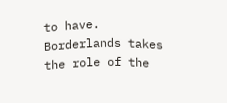to have. Borderlands takes the role of the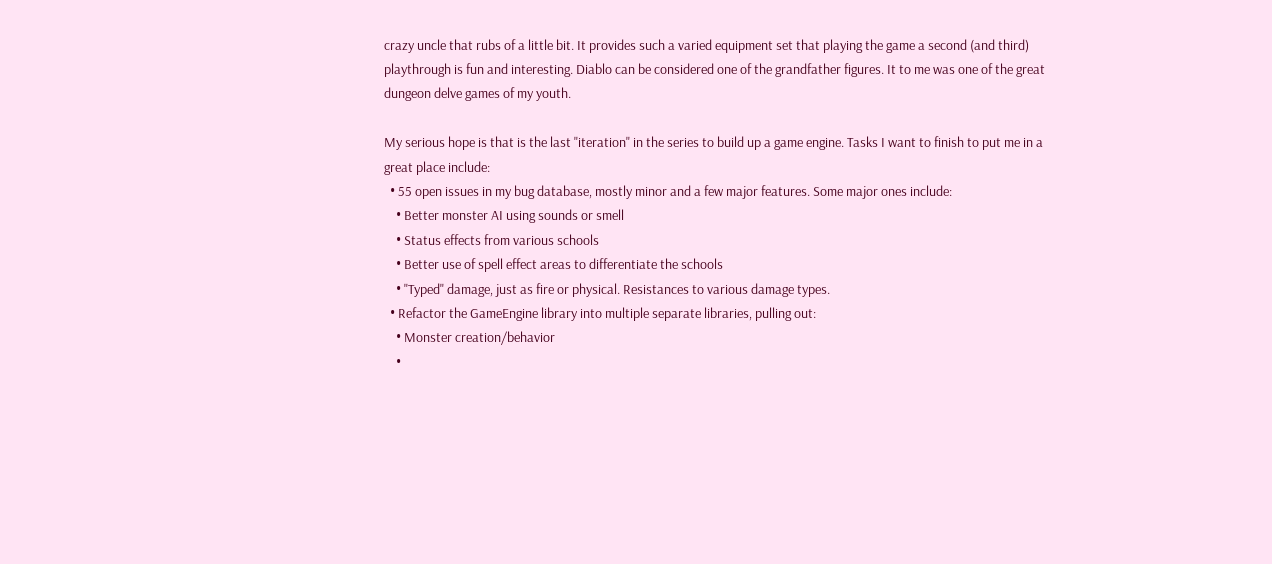crazy uncle that rubs of a little bit. It provides such a varied equipment set that playing the game a second (and third) playthrough is fun and interesting. Diablo can be considered one of the grandfather figures. It to me was one of the great dungeon delve games of my youth.

My serious hope is that is the last "iteration" in the series to build up a game engine. Tasks I want to finish to put me in a great place include:
  • 55 open issues in my bug database, mostly minor and a few major features. Some major ones include:
    • Better monster AI using sounds or smell
    • Status effects from various schools
    • Better use of spell effect areas to differentiate the schools
    • "Typed" damage, just as fire or physical. Resistances to various damage types.
  • Refactor the GameEngine library into multiple separate libraries, pulling out:
    • Monster creation/behavior
    •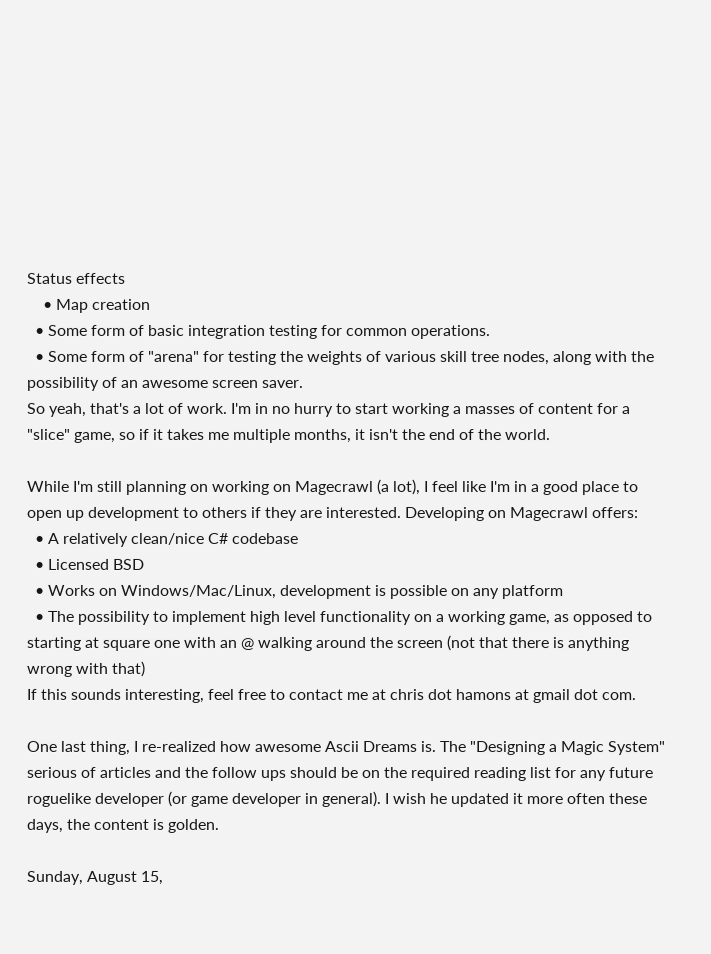Status effects
    • Map creation
  • Some form of basic integration testing for common operations.
  • Some form of "arena" for testing the weights of various skill tree nodes, along with the possibility of an awesome screen saver.
So yeah, that's a lot of work. I'm in no hurry to start working a masses of content for a "slice" game, so if it takes me multiple months, it isn't the end of the world.

While I'm still planning on working on Magecrawl (a lot), I feel like I'm in a good place to open up development to others if they are interested. Developing on Magecrawl offers:
  • A relatively clean/nice C# codebase
  • Licensed BSD
  • Works on Windows/Mac/Linux, development is possible on any platform
  • The possibility to implement high level functionality on a working game, as opposed to starting at square one with an @ walking around the screen (not that there is anything wrong with that)
If this sounds interesting, feel free to contact me at chris dot hamons at gmail dot com.

One last thing, I re-realized how awesome Ascii Dreams is. The "Designing a Magic System" serious of articles and the follow ups should be on the required reading list for any future roguelike developer (or game developer in general). I wish he updated it more often these days, the content is golden.

Sunday, August 15,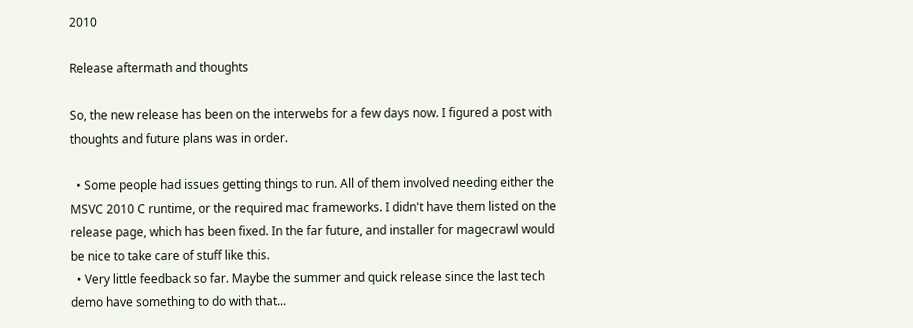2010

Release aftermath and thoughts

So, the new release has been on the interwebs for a few days now. I figured a post with thoughts and future plans was in order.

  • Some people had issues getting things to run. All of them involved needing either the MSVC 2010 C runtime, or the required mac frameworks. I didn't have them listed on the release page, which has been fixed. In the far future, and installer for magecrawl would be nice to take care of stuff like this.
  • Very little feedback so far. Maybe the summer and quick release since the last tech demo have something to do with that...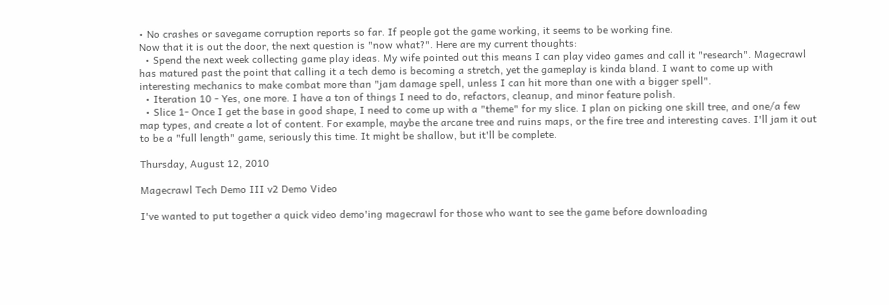• No crashes or savegame corruption reports so far. If people got the game working, it seems to be working fine.
Now that it is out the door, the next question is "now what?". Here are my current thoughts:
  • Spend the next week collecting game play ideas. My wife pointed out this means I can play video games and call it "research". Magecrawl has matured past the point that calling it a tech demo is becoming a stretch, yet the gameplay is kinda bland. I want to come up with interesting mechanics to make combat more than "jam damage spell, unless I can hit more than one with a bigger spell".
  • Iteration 10 - Yes, one more. I have a ton of things I need to do, refactors, cleanup, and minor feature polish.
  • Slice 1- Once I get the base in good shape, I need to come up with a "theme" for my slice. I plan on picking one skill tree, and one/a few map types, and create a lot of content. For example, maybe the arcane tree and ruins maps, or the fire tree and interesting caves. I'll jam it out to be a "full length" game, seriously this time. It might be shallow, but it'll be complete.

Thursday, August 12, 2010

Magecrawl Tech Demo III v2 Demo Video

I've wanted to put together a quick video demo'ing magecrawl for those who want to see the game before downloading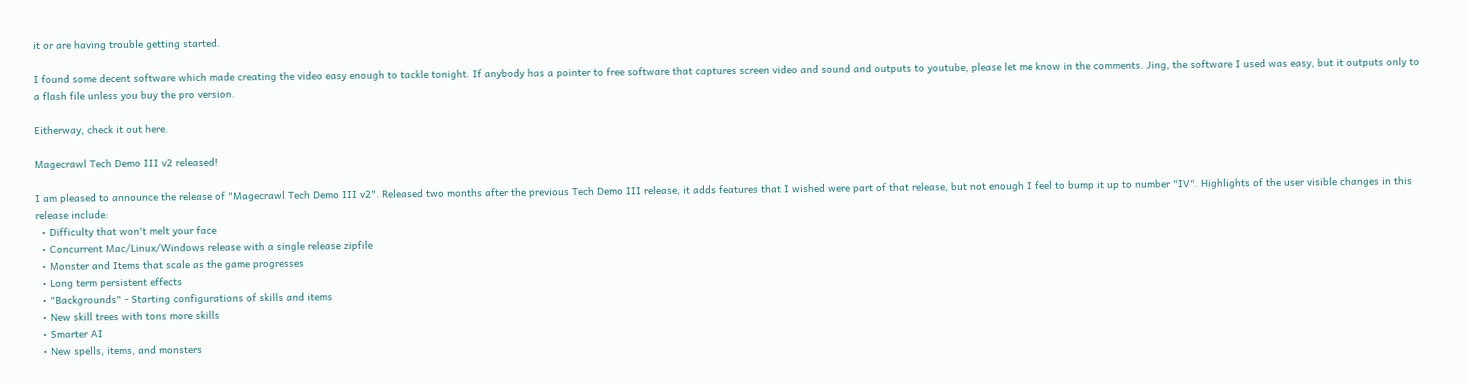it or are having trouble getting started.

I found some decent software which made creating the video easy enough to tackle tonight. If anybody has a pointer to free software that captures screen video and sound and outputs to youtube, please let me know in the comments. Jing, the software I used was easy, but it outputs only to a flash file unless you buy the pro version.

Eitherway, check it out here.

Magecrawl Tech Demo III v2 released!

I am pleased to announce the release of "Magecrawl Tech Demo III v2". Released two months after the previous Tech Demo III release, it adds features that I wished were part of that release, but not enough I feel to bump it up to number "IV". Highlights of the user visible changes in this release include:
  • Difficulty that won't melt your face
  • Concurrent Mac/Linux/Windows release with a single release zipfile
  • Monster and Items that scale as the game progresses
  • Long term persistent effects
  • "Backgrounds" - Starting configurations of skills and items
  • New skill trees with tons more skills
  • Smarter AI
  • New spells, items, and monsters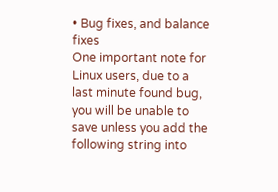• Bug fixes, and balance fixes
One important note for Linux users, due to a last minute found bug, you will be unable to save unless you add the following string into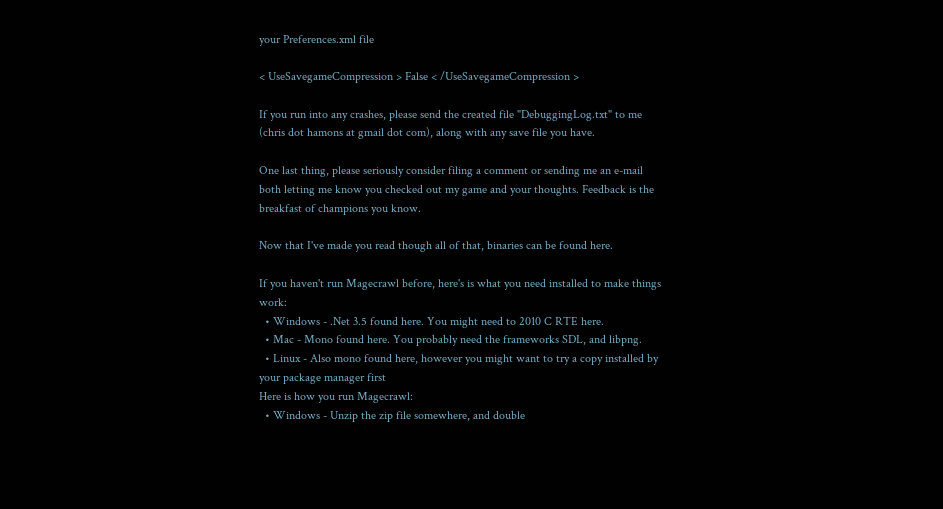your Preferences.xml file

< UseSavegameCompression > False < /UseSavegameCompression >

If you run into any crashes, please send the created file "DebuggingLog.txt" to me (chris dot hamons at gmail dot com), along with any save file you have.

One last thing, please seriously consider filing a comment or sending me an e-mail both letting me know you checked out my game and your thoughts. Feedback is the breakfast of champions you know.

Now that I've made you read though all of that, binaries can be found here.

If you haven't run Magecrawl before, here's is what you need installed to make things work:
  • Windows - .Net 3.5 found here. You might need to 2010 C RTE here.
  • Mac - Mono found here. You probably need the frameworks SDL, and libpng.
  • Linux - Also mono found here, however you might want to try a copy installed by your package manager first
Here is how you run Magecrawl:
  • Windows - Unzip the zip file somewhere, and double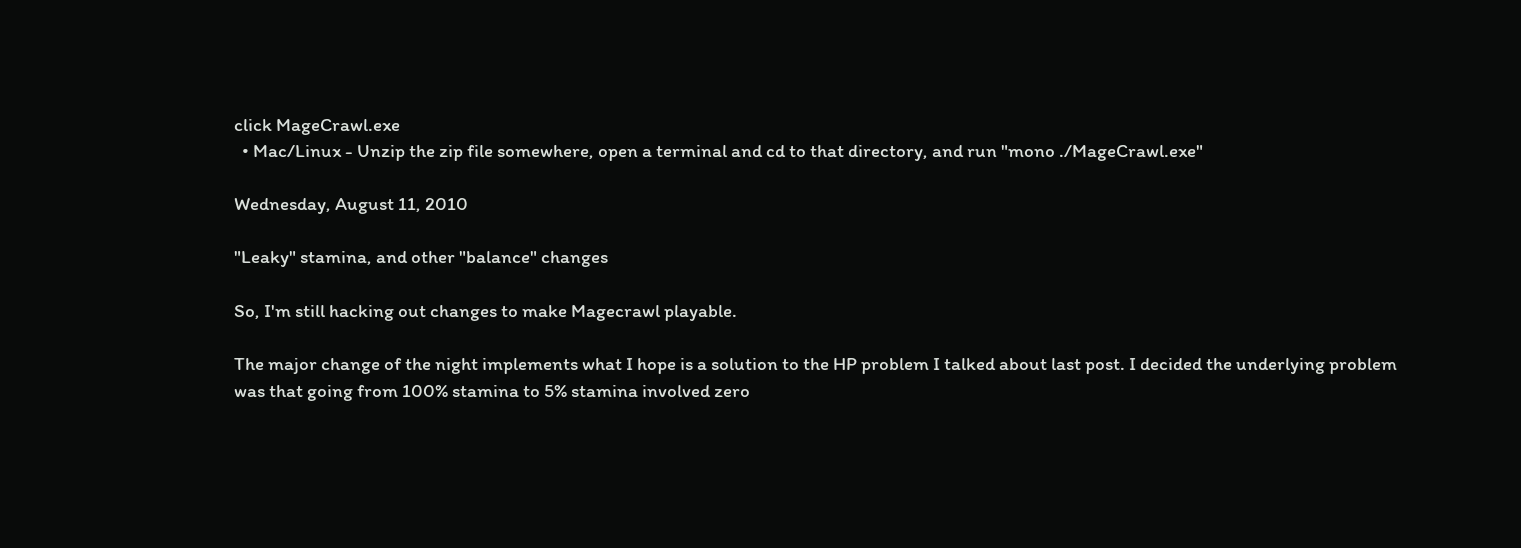click MageCrawl.exe
  • Mac/Linux - Unzip the zip file somewhere, open a terminal and cd to that directory, and run "mono ./MageCrawl.exe"

Wednesday, August 11, 2010

"Leaky" stamina, and other "balance" changes

So, I'm still hacking out changes to make Magecrawl playable.

The major change of the night implements what I hope is a solution to the HP problem I talked about last post. I decided the underlying problem was that going from 100% stamina to 5% stamina involved zero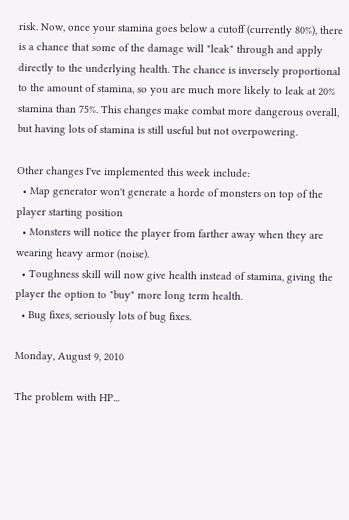risk. Now, once your stamina goes below a cutoff (currently 80%), there is a chance that some of the damage will "leak" through and apply directly to the underlying health. The chance is inversely proportional to the amount of stamina, so you are much more likely to leak at 20% stamina than 75%. This changes make combat more dangerous overall, but having lots of stamina is still useful but not overpowering.

Other changes I've implemented this week include:
  • Map generator won't generate a horde of monsters on top of the player starting position
  • Monsters will notice the player from farther away when they are wearing heavy armor (noise).
  • Toughness skill will now give health instead of stamina, giving the player the option to "buy" more long term health.
  • Bug fixes, seriously lots of bug fixes.

Monday, August 9, 2010

The problem with HP...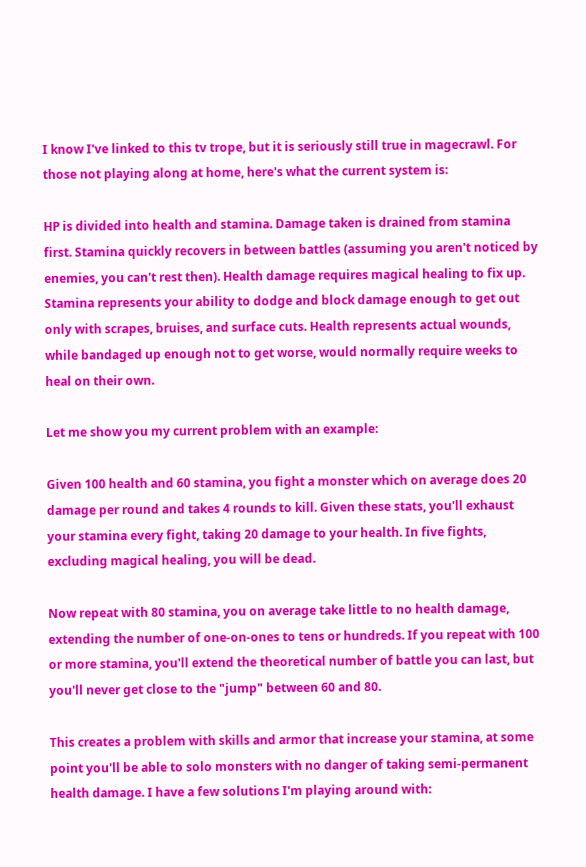I know I've linked to this tv trope, but it is seriously still true in magecrawl. For those not playing along at home, here's what the current system is:

HP is divided into health and stamina. Damage taken is drained from stamina first. Stamina quickly recovers in between battles (assuming you aren't noticed by enemies, you can't rest then). Health damage requires magical healing to fix up. Stamina represents your ability to dodge and block damage enough to get out only with scrapes, bruises, and surface cuts. Health represents actual wounds, while bandaged up enough not to get worse, would normally require weeks to heal on their own.

Let me show you my current problem with an example:

Given 100 health and 60 stamina, you fight a monster which on average does 20 damage per round and takes 4 rounds to kill. Given these stats, you'll exhaust your stamina every fight, taking 20 damage to your health. In five fights, excluding magical healing, you will be dead.

Now repeat with 80 stamina, you on average take little to no health damage, extending the number of one-on-ones to tens or hundreds. If you repeat with 100 or more stamina, you'll extend the theoretical number of battle you can last, but you'll never get close to the "jump" between 60 and 80.

This creates a problem with skills and armor that increase your stamina, at some point you'll be able to solo monsters with no danger of taking semi-permanent health damage. I have a few solutions I'm playing around with: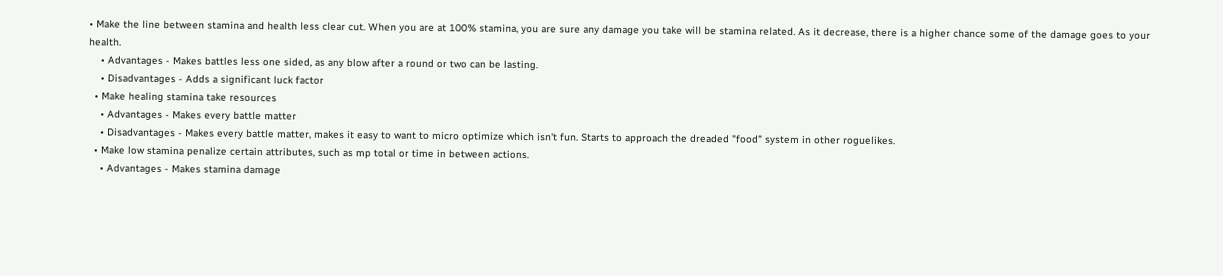• Make the line between stamina and health less clear cut. When you are at 100% stamina, you are sure any damage you take will be stamina related. As it decrease, there is a higher chance some of the damage goes to your health.
    • Advantages - Makes battles less one sided, as any blow after a round or two can be lasting.
    • Disadvantages - Adds a significant luck factor
  • Make healing stamina take resources
    • Advantages - Makes every battle matter
    • Disadvantages - Makes every battle matter, makes it easy to want to micro optimize which isn't fun. Starts to approach the dreaded "food" system in other roguelikes.
  • Make low stamina penalize certain attributes, such as mp total or time in between actions.
    • Advantages - Makes stamina damage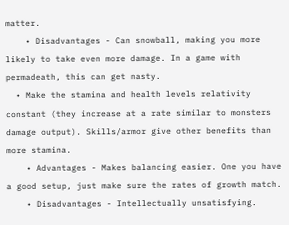matter.
    • Disadvantages - Can snowball, making you more likely to take even more damage. In a game with permadeath, this can get nasty.
  • Make the stamina and health levels relativity constant (they increase at a rate similar to monsters damage output). Skills/armor give other benefits than more stamina.
    • Advantages - Makes balancing easier. One you have a good setup, just make sure the rates of growth match.
    • Disadvantages - Intellectually unsatisfying.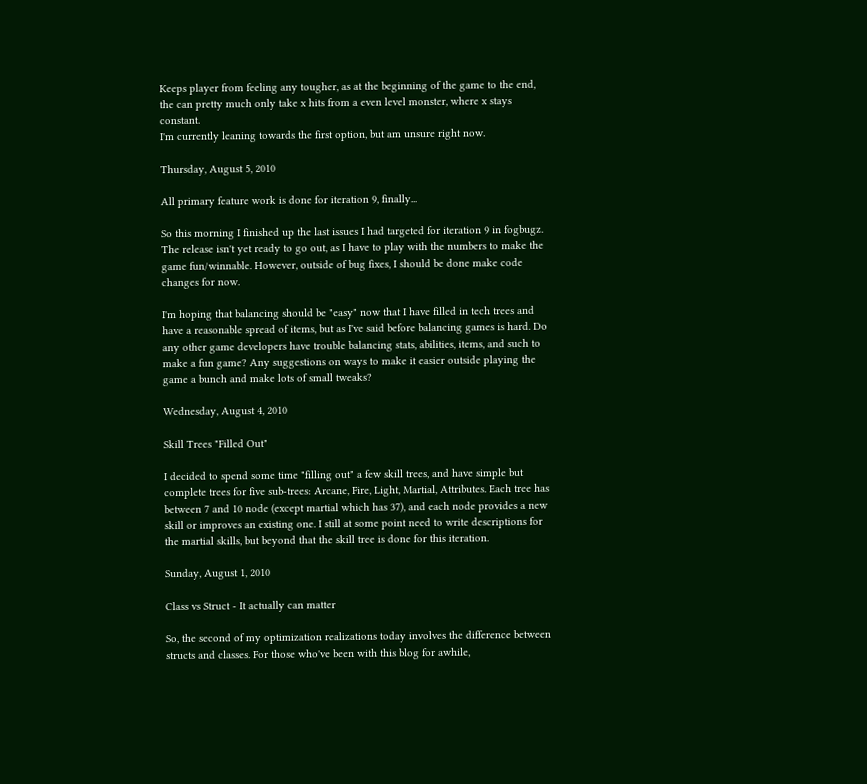Keeps player from feeling any tougher, as at the beginning of the game to the end, the can pretty much only take x hits from a even level monster, where x stays constant.
I'm currently leaning towards the first option, but am unsure right now.

Thursday, August 5, 2010

All primary feature work is done for iteration 9, finally...

So this morning I finished up the last issues I had targeted for iteration 9 in fogbugz. The release isn't yet ready to go out, as I have to play with the numbers to make the game fun/winnable. However, outside of bug fixes, I should be done make code changes for now.

I'm hoping that balancing should be "easy" now that I have filled in tech trees and have a reasonable spread of items, but as I've said before balancing games is hard. Do any other game developers have trouble balancing stats, abilities, items, and such to make a fun game? Any suggestions on ways to make it easier outside playing the game a bunch and make lots of small tweaks?

Wednesday, August 4, 2010

Skill Trees "Filled Out"

I decided to spend some time "filling out" a few skill trees, and have simple but complete trees for five sub-trees: Arcane, Fire, Light, Martial, Attributes. Each tree has between 7 and 10 node (except martial which has 37), and each node provides a new skill or improves an existing one. I still at some point need to write descriptions for the martial skills, but beyond that the skill tree is done for this iteration.

Sunday, August 1, 2010

Class vs Struct - It actually can matter

So, the second of my optimization realizations today involves the difference between structs and classes. For those who've been with this blog for awhile,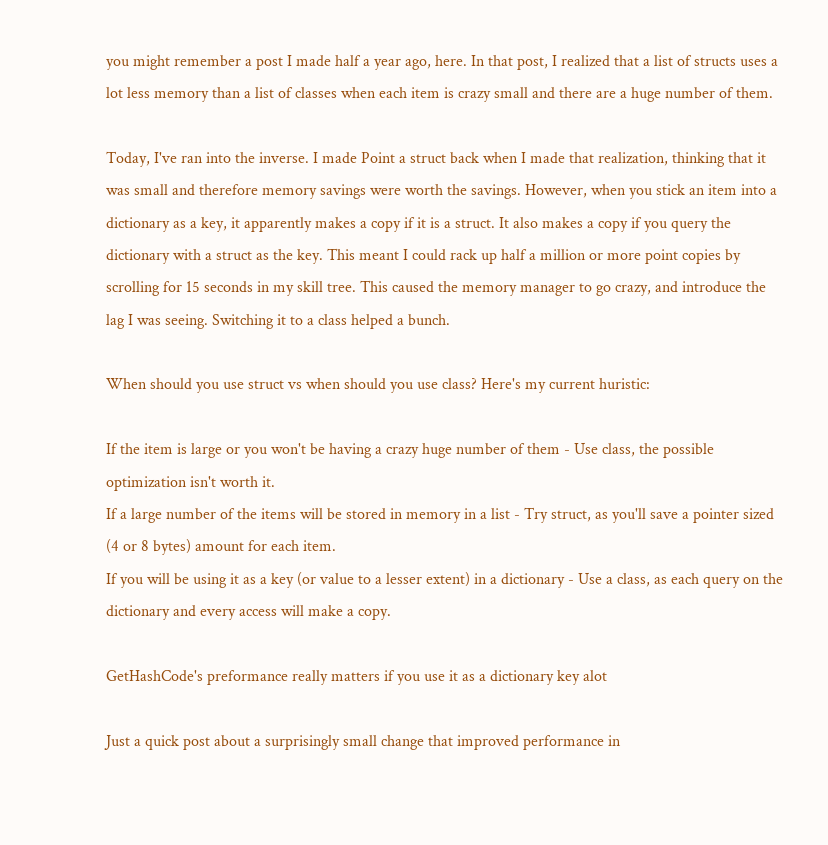you might remember a post I made half a year ago, here. In that post, I realized that a list of structs uses a lot less memory than a list of classes when each item is crazy small and there are a huge number of them.

Today, I've ran into the inverse. I made Point a struct back when I made that realization, thinking that it was small and therefore memory savings were worth the savings. However, when you stick an item into a dictionary as a key, it apparently makes a copy if it is a struct. It also makes a copy if you query the dictionary with a struct as the key. This meant I could rack up half a million or more point copies by scrolling for 15 seconds in my skill tree. This caused the memory manager to go crazy, and introduce the lag I was seeing. Switching it to a class helped a bunch.

When should you use struct vs when should you use class? Here's my current huristic:

If the item is large or you won't be having a crazy huge number of them - Use class, the possible optimization isn't worth it.
If a large number of the items will be stored in memory in a list - Try struct, as you'll save a pointer sized (4 or 8 bytes) amount for each item.
If you will be using it as a key (or value to a lesser extent) in a dictionary - Use a class, as each query on the dictionary and every access will make a copy.

GetHashCode's preformance really matters if you use it as a dictionary key alot

Just a quick post about a surprisingly small change that improved performance in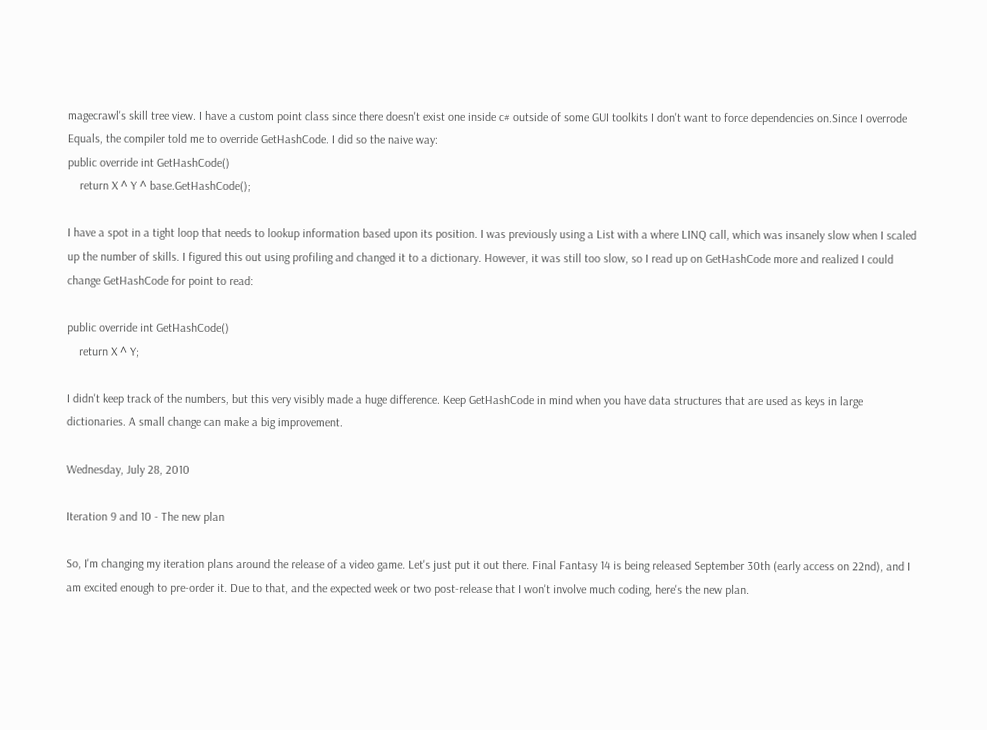magecrawl's skill tree view. I have a custom point class since there doesn't exist one inside c# outside of some GUI toolkits I don't want to force dependencies on.Since I overrode Equals, the compiler told me to override GetHashCode. I did so the naive way:
public override int GetHashCode()
    return X ^ Y ^ base.GetHashCode();

I have a spot in a tight loop that needs to lookup information based upon its position. I was previously using a List with a where LINQ call, which was insanely slow when I scaled up the number of skills. I figured this out using profiling and changed it to a dictionary. However, it was still too slow, so I read up on GetHashCode more and realized I could change GetHashCode for point to read:

public override int GetHashCode()
    return X ^ Y;

I didn't keep track of the numbers, but this very visibly made a huge difference. Keep GetHashCode in mind when you have data structures that are used as keys in large dictionaries. A small change can make a big improvement.

Wednesday, July 28, 2010

Iteration 9 and 10 - The new plan

So, I'm changing my iteration plans around the release of a video game. Let's just put it out there. Final Fantasy 14 is being released September 30th (early access on 22nd), and I am excited enough to pre-order it. Due to that, and the expected week or two post-release that I won't involve much coding, here's the new plan.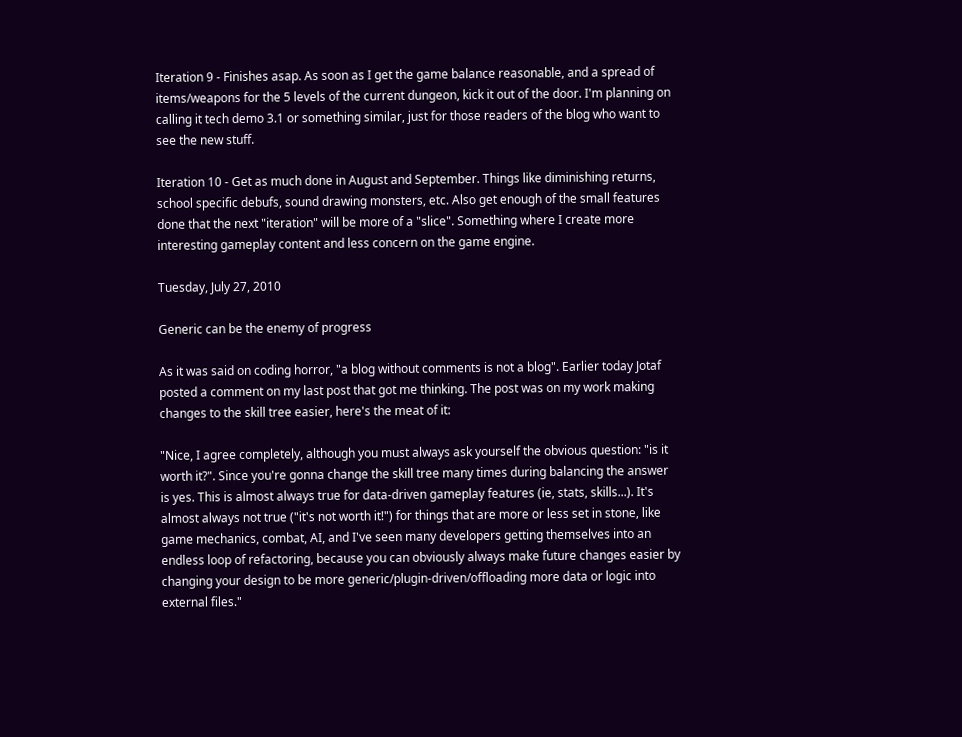Iteration 9 - Finishes asap. As soon as I get the game balance reasonable, and a spread of items/weapons for the 5 levels of the current dungeon, kick it out of the door. I'm planning on calling it tech demo 3.1 or something similar, just for those readers of the blog who want to see the new stuff.

Iteration 10 - Get as much done in August and September. Things like diminishing returns, school specific debufs, sound drawing monsters, etc. Also get enough of the small features done that the next "iteration" will be more of a "slice". Something where I create more interesting gameplay content and less concern on the game engine.

Tuesday, July 27, 2010

Generic can be the enemy of progress

As it was said on coding horror, "a blog without comments is not a blog". Earlier today Jotaf posted a comment on my last post that got me thinking. The post was on my work making changes to the skill tree easier, here's the meat of it:

"Nice, I agree completely, although you must always ask yourself the obvious question: "is it worth it?". Since you're gonna change the skill tree many times during balancing the answer is yes. This is almost always true for data-driven gameplay features (ie, stats, skills...). It's almost always not true ("it's not worth it!") for things that are more or less set in stone, like game mechanics, combat, AI, and I've seen many developers getting themselves into an endless loop of refactoring, because you can obviously always make future changes easier by changing your design to be more generic/plugin-driven/offloading more data or logic into external files."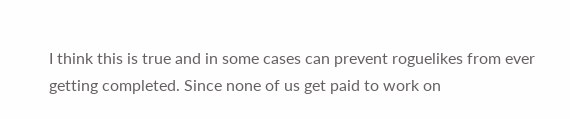I think this is true and in some cases can prevent roguelikes from ever getting completed. Since none of us get paid to work on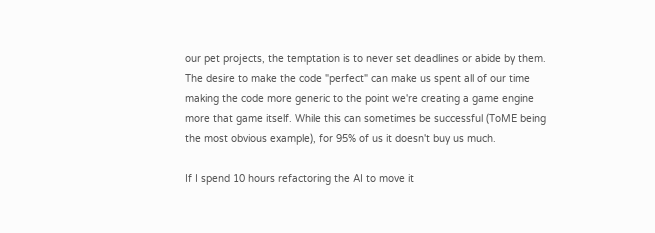our pet projects, the temptation is to never set deadlines or abide by them. The desire to make the code "perfect" can make us spent all of our time making the code more generic to the point we're creating a game engine more that game itself. While this can sometimes be successful (ToME being the most obvious example), for 95% of us it doesn't buy us much.

If I spend 10 hours refactoring the AI to move it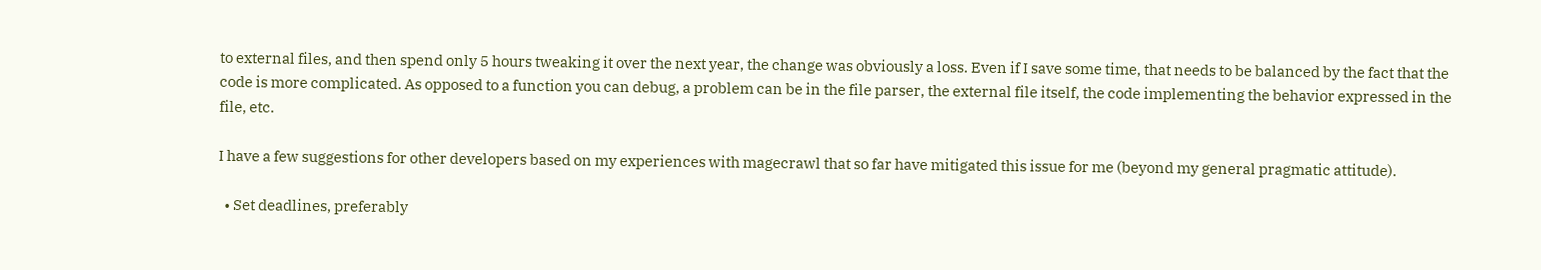to external files, and then spend only 5 hours tweaking it over the next year, the change was obviously a loss. Even if I save some time, that needs to be balanced by the fact that the code is more complicated. As opposed to a function you can debug, a problem can be in the file parser, the external file itself, the code implementing the behavior expressed in the file, etc.

I have a few suggestions for other developers based on my experiences with magecrawl that so far have mitigated this issue for me (beyond my general pragmatic attitude).

  • Set deadlines, preferably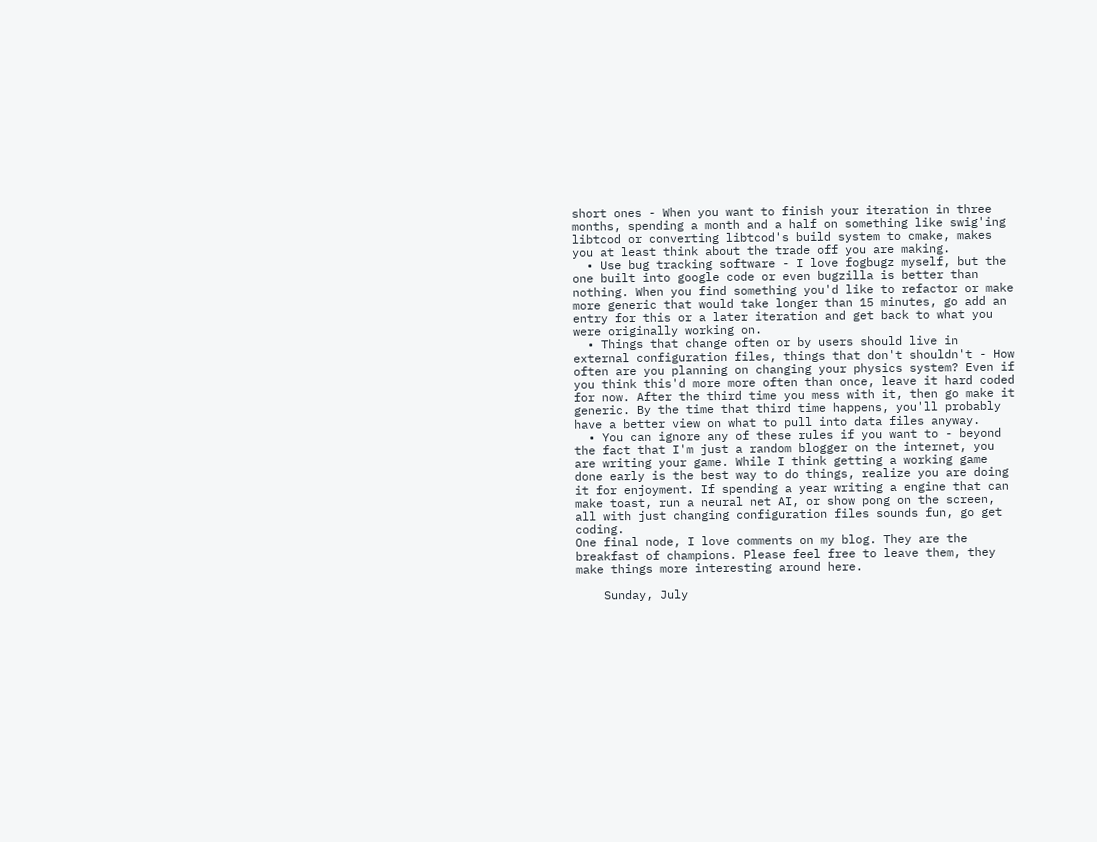short ones - When you want to finish your iteration in three months, spending a month and a half on something like swig'ing libtcod or converting libtcod's build system to cmake, makes you at least think about the trade off you are making.
  • Use bug tracking software - I love fogbugz myself, but the one built into google code or even bugzilla is better than nothing. When you find something you'd like to refactor or make more generic that would take longer than 15 minutes, go add an entry for this or a later iteration and get back to what you were originally working on.
  • Things that change often or by users should live in external configuration files, things that don't shouldn't - How often are you planning on changing your physics system? Even if you think this'd more more often than once, leave it hard coded for now. After the third time you mess with it, then go make it generic. By the time that third time happens, you'll probably have a better view on what to pull into data files anyway.
  • You can ignore any of these rules if you want to - beyond the fact that I'm just a random blogger on the internet, you are writing your game. While I think getting a working game done early is the best way to do things, realize you are doing it for enjoyment. If spending a year writing a engine that can make toast, run a neural net AI, or show pong on the screen, all with just changing configuration files sounds fun, go get coding.
One final node, I love comments on my blog. They are the breakfast of champions. Please feel free to leave them, they make things more interesting around here.

    Sunday, July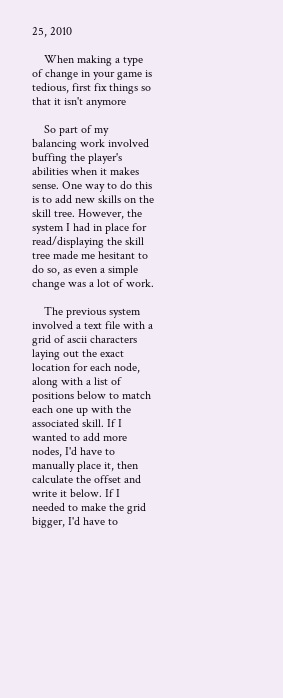25, 2010

    When making a type of change in your game is tedious, first fix things so that it isn't anymore

    So part of my balancing work involved buffing the player's abilities when it makes sense. One way to do this is to add new skills on the skill tree. However, the system I had in place for read/displaying the skill tree made me hesitant to do so, as even a simple change was a lot of work.

    The previous system involved a text file with a grid of ascii characters laying out the exact location for each node, along with a list of positions below to match each one up with the associated skill. If I wanted to add more nodes, I'd have to manually place it, then calculate the offset and write it below. If I needed to make the grid bigger, I'd have to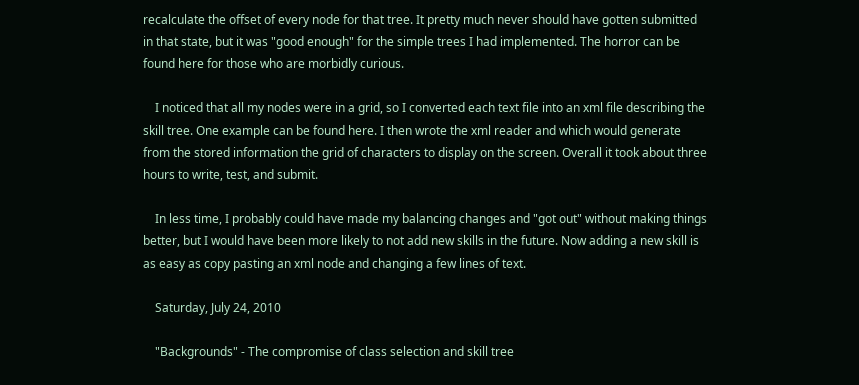recalculate the offset of every node for that tree. It pretty much never should have gotten submitted in that state, but it was "good enough" for the simple trees I had implemented. The horror can be found here for those who are morbidly curious.

    I noticed that all my nodes were in a grid, so I converted each text file into an xml file describing the skill tree. One example can be found here. I then wrote the xml reader and which would generate from the stored information the grid of characters to display on the screen. Overall it took about three hours to write, test, and submit.

    In less time, I probably could have made my balancing changes and "got out" without making things better, but I would have been more likely to not add new skills in the future. Now adding a new skill is as easy as copy pasting an xml node and changing a few lines of text.

    Saturday, July 24, 2010

    "Backgrounds" - The compromise of class selection and skill tree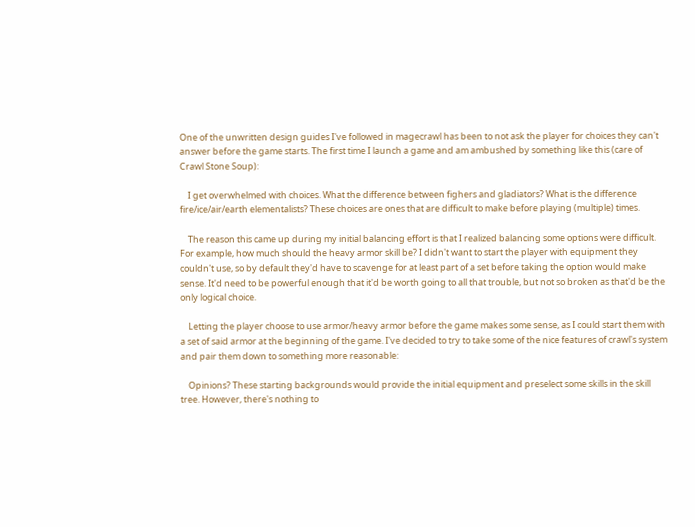One of the unwritten design guides I've followed in magecrawl has been to not ask the player for choices they can't answer before the game starts. The first time I launch a game and am ambushed by something like this (care of Crawl Stone Soup):

    I get overwhelmed with choices. What the difference between fighers and gladiators? What is the difference fire/ice/air/earth elementalists? These choices are ones that are difficult to make before playing (multiple) times.

    The reason this came up during my initial balancing effort is that I realized balancing some options were difficult. For example, how much should the heavy armor skill be? I didn't want to start the player with equipment they couldn't use, so by default they'd have to scavenge for at least part of a set before taking the option would make sense. It'd need to be powerful enough that it'd be worth going to all that trouble, but not so broken as that'd be the only logical choice.

    Letting the player choose to use armor/heavy armor before the game makes some sense, as I could start them with a set of said armor at the beginning of the game. I've decided to try to take some of the nice features of crawl's system and pair them down to something more reasonable:

    Opinions? These starting backgrounds would provide the initial equipment and preselect some skills in the skill tree. However, there's nothing to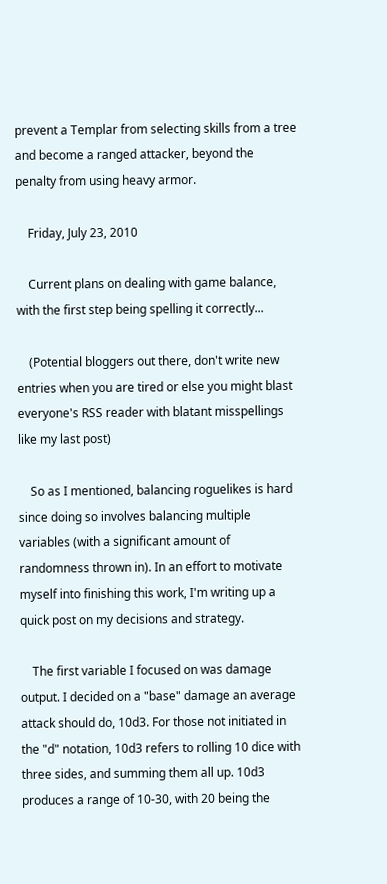prevent a Templar from selecting skills from a tree and become a ranged attacker, beyond the penalty from using heavy armor.

    Friday, July 23, 2010

    Current plans on dealing with game balance, with the first step being spelling it correctly...

    (Potential bloggers out there, don't write new entries when you are tired or else you might blast everyone's RSS reader with blatant misspellings like my last post)

    So as I mentioned, balancing roguelikes is hard since doing so involves balancing multiple variables (with a significant amount of randomness thrown in). In an effort to motivate myself into finishing this work, I'm writing up a quick post on my decisions and strategy.

    The first variable I focused on was damage output. I decided on a "base" damage an average attack should do, 10d3. For those not initiated in the "d" notation, 10d3 refers to rolling 10 dice with three sides, and summing them all up. 10d3 produces a range of 10-30, with 20 being the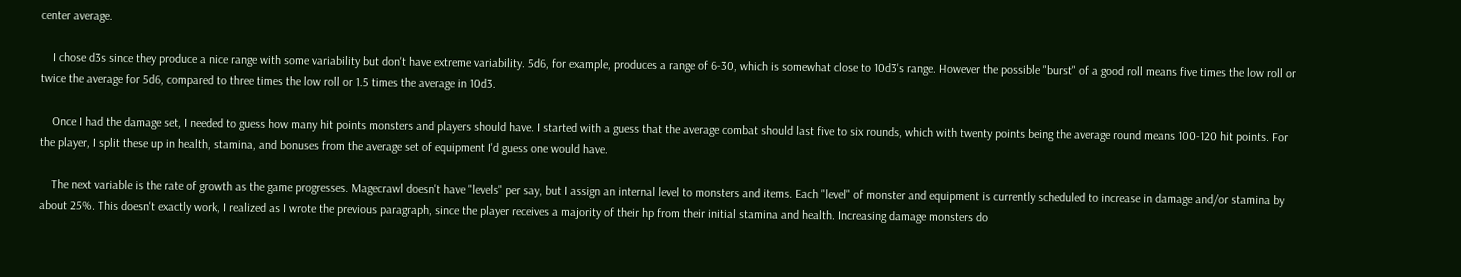center average.

    I chose d3s since they produce a nice range with some variability but don't have extreme variability. 5d6, for example, produces a range of 6-30, which is somewhat close to 10d3's range. However the possible "burst" of a good roll means five times the low roll or twice the average for 5d6, compared to three times the low roll or 1.5 times the average in 10d3.

    Once I had the damage set, I needed to guess how many hit points monsters and players should have. I started with a guess that the average combat should last five to six rounds, which with twenty points being the average round means 100-120 hit points. For the player, I split these up in health, stamina, and bonuses from the average set of equipment I'd guess one would have.

    The next variable is the rate of growth as the game progresses. Magecrawl doesn't have "levels" per say, but I assign an internal level to monsters and items. Each "level" of monster and equipment is currently scheduled to increase in damage and/or stamina by about 25%. This doesn't exactly work, I realized as I wrote the previous paragraph, since the player receives a majority of their hp from their initial stamina and health. Increasing damage monsters do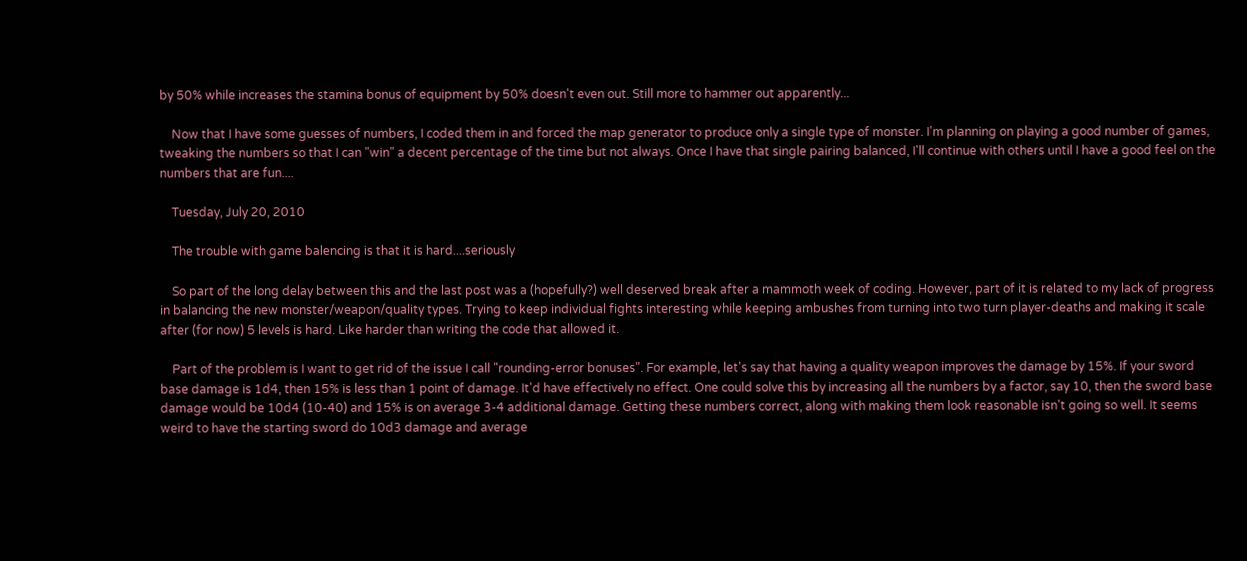by 50% while increases the stamina bonus of equipment by 50% doesn't even out. Still more to hammer out apparently...

    Now that I have some guesses of numbers, I coded them in and forced the map generator to produce only a single type of monster. I'm planning on playing a good number of games, tweaking the numbers so that I can "win" a decent percentage of the time but not always. Once I have that single pairing balanced, I'll continue with others until I have a good feel on the numbers that are fun....

    Tuesday, July 20, 2010

    The trouble with game balencing is that it is hard....seriously

    So part of the long delay between this and the last post was a (hopefully?) well deserved break after a mammoth week of coding. However, part of it is related to my lack of progress in balancing the new monster/weapon/quality types. Trying to keep individual fights interesting while keeping ambushes from turning into two turn player-deaths and making it scale after (for now) 5 levels is hard. Like harder than writing the code that allowed it.

    Part of the problem is I want to get rid of the issue I call "rounding-error bonuses". For example, let's say that having a quality weapon improves the damage by 15%. If your sword base damage is 1d4, then 15% is less than 1 point of damage. It'd have effectively no effect. One could solve this by increasing all the numbers by a factor, say 10, then the sword base damage would be 10d4 (10-40) and 15% is on average 3-4 additional damage. Getting these numbers correct, along with making them look reasonable isn't going so well. It seems weird to have the starting sword do 10d3 damage and average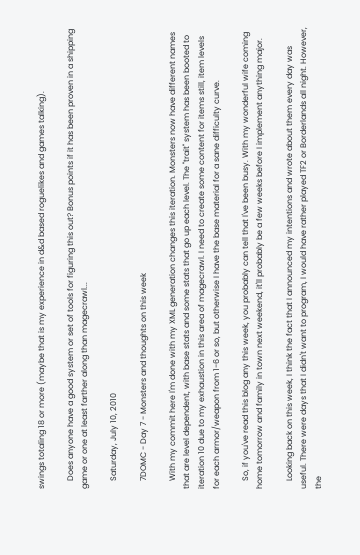swings totaling 18 or more (maybe that is my experience in d&d based roguelikes and games talking).

    Does anyone have a good system or set of tools for figuring this out? Bonus points if it has been proven in a shipping game or one at least farther along than magecrawl...

    Saturday, July 10, 2010

    7DOMC - Day 7 - Monsters and thoughts on this week

    With my commit here I'm done with my XML generation changes this iteration. Monsters now have different names that are level dependent, with base stats and some stats that go up each level. The "trait" system has been booted to iteration 10 due to my exhaustion in this area of magecrawl. I need to create some content for items still, item levels for each armor/weapon from 1-6 or so, but otherwise I have the base material for a sane difficulty curve.

    So, if you've read this blog any this week, you probably can tell that I've been busy. With my wonderful wife coming home tomorrow and family in town next weekend, it'll probably be a few weeks before I implement anything major.

    Looking back on this week, I think the fact that I announced my intentions and wrote about them every day was useful. There were days that I didn't want to program, I would have rather played TF2 or Borderlands all night. However, the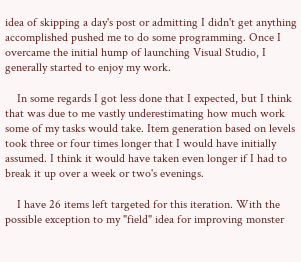idea of skipping a day's post or admitting I didn't get anything accomplished pushed me to do some programming. Once I overcame the initial hump of launching Visual Studio, I generally started to enjoy my work.

    In some regards I got less done that I expected, but I think that was due to me vastly underestimating how much work some of my tasks would take. Item generation based on levels took three or four times longer that I would have initially assumed. I think it would have taken even longer if I had to break it up over a week or two's evenings.

    I have 26 items left targeted for this iteration. With the possible exception to my "field" idea for improving monster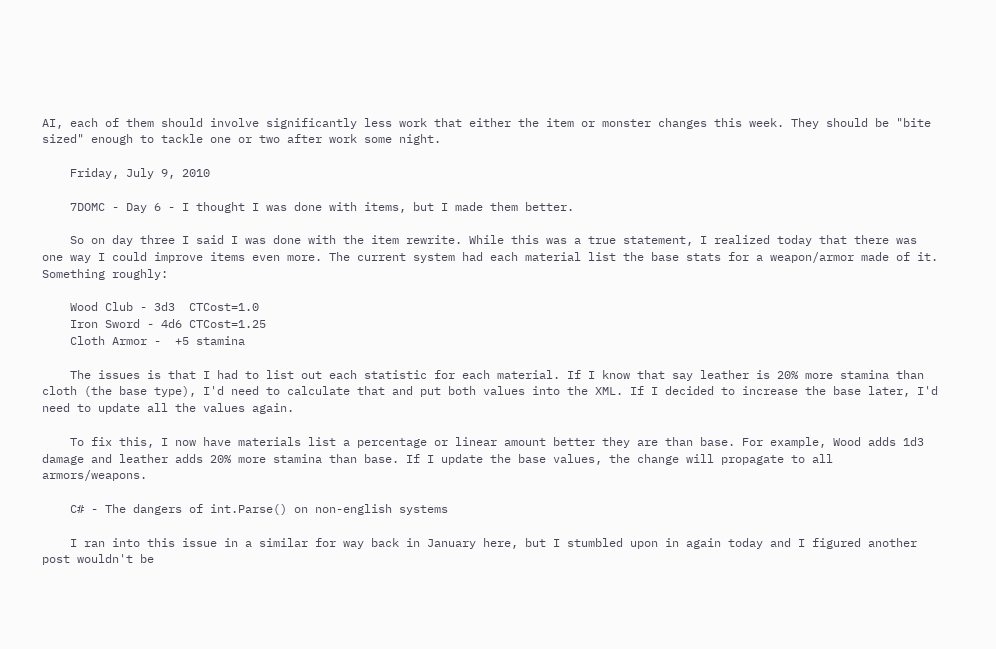AI, each of them should involve significantly less work that either the item or monster changes this week. They should be "bite sized" enough to tackle one or two after work some night.

    Friday, July 9, 2010

    7DOMC - Day 6 - I thought I was done with items, but I made them better.

    So on day three I said I was done with the item rewrite. While this was a true statement, I realized today that there was one way I could improve items even more. The current system had each material list the base stats for a weapon/armor made of it. Something roughly:

    Wood Club - 3d3  CTCost=1.0
    Iron Sword - 4d6 CTCost=1.25
    Cloth Armor -  +5 stamina

    The issues is that I had to list out each statistic for each material. If I know that say leather is 20% more stamina than cloth (the base type), I'd need to calculate that and put both values into the XML. If I decided to increase the base later, I'd need to update all the values again.

    To fix this, I now have materials list a percentage or linear amount better they are than base. For example, Wood adds 1d3 damage and leather adds 20% more stamina than base. If I update the base values, the change will propagate to all armors/weapons.

    C# - The dangers of int.Parse() on non-english systems

    I ran into this issue in a similar for way back in January here, but I stumbled upon in again today and I figured another post wouldn't be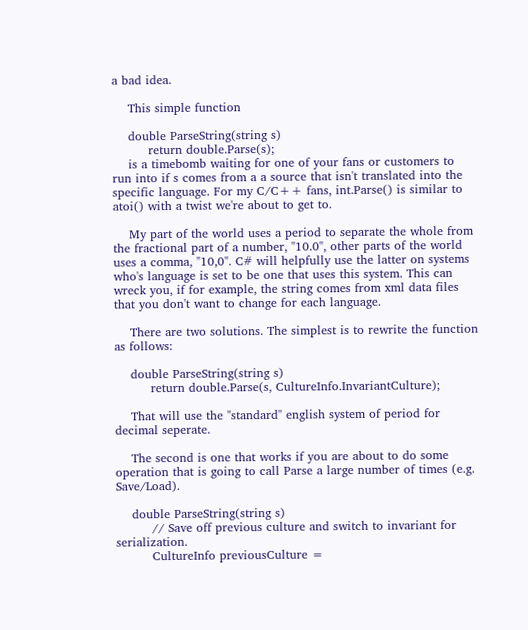a bad idea.

    This simple function

    double ParseString(string s)
         return double.Parse(s);
    is a timebomb waiting for one of your fans or customers to run into if s comes from a a source that isn't translated into the specific language. For my C/C++ fans, int.Parse() is similar to atoi() with a twist we're about to get to.

    My part of the world uses a period to separate the whole from the fractional part of a number, "10.0", other parts of the world uses a comma, "10,0". C# will helpfully use the latter on systems who's language is set to be one that uses this system. This can wreck you, if for example, the string comes from xml data files that you don't want to change for each language.

    There are two solutions. The simplest is to rewrite the function as follows:

    double ParseString(string s)
         return double.Parse(s, CultureInfo.InvariantCulture);

    That will use the "standard" english system of period for decimal seperate.

    The second is one that works if you are about to do some operation that is going to call Parse a large number of times (e.g. Save/Load).

    double ParseString(string s)
         // Save off previous culture and switch to invariant for serialization.
         CultureInfo previousCulture =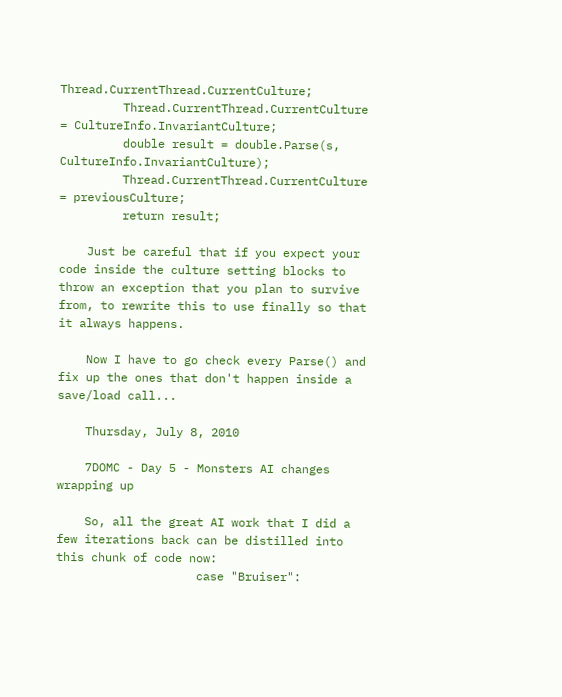Thread.CurrentThread.CurrentCulture;
         Thread.CurrentThread.CurrentCulture = CultureInfo.InvariantCulture;
         double result = double.Parse(s, CultureInfo.InvariantCulture);
         Thread.CurrentThread.CurrentCulture = previousCulture;
         return result;

    Just be careful that if you expect your code inside the culture setting blocks to throw an exception that you plan to survive from, to rewrite this to use finally so that it always happens.

    Now I have to go check every Parse() and fix up the ones that don't happen inside a save/load call...

    Thursday, July 8, 2010

    7DOMC - Day 5 - Monsters AI changes wrapping up

    So, all the great AI work that I did a few iterations back can be distilled into this chunk of code now:
                    case "Bruiser":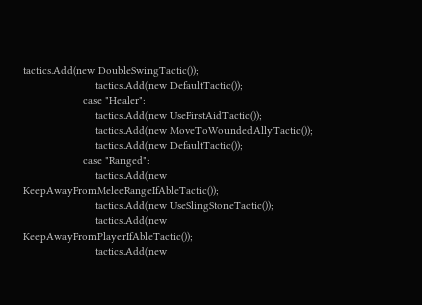tactics.Add(new DoubleSwingTactic());
                        tactics.Add(new DefaultTactic());
                    case "Healer":
                        tactics.Add(new UseFirstAidTactic());
                        tactics.Add(new MoveToWoundedAllyTactic());
                        tactics.Add(new DefaultTactic());
                    case "Ranged":
                        tactics.Add(new KeepAwayFromMeleeRangeIfAbleTactic());
                        tactics.Add(new UseSlingStoneTactic());
                        tactics.Add(new KeepAwayFromPlayerIfAbleTactic());
                        tactics.Add(new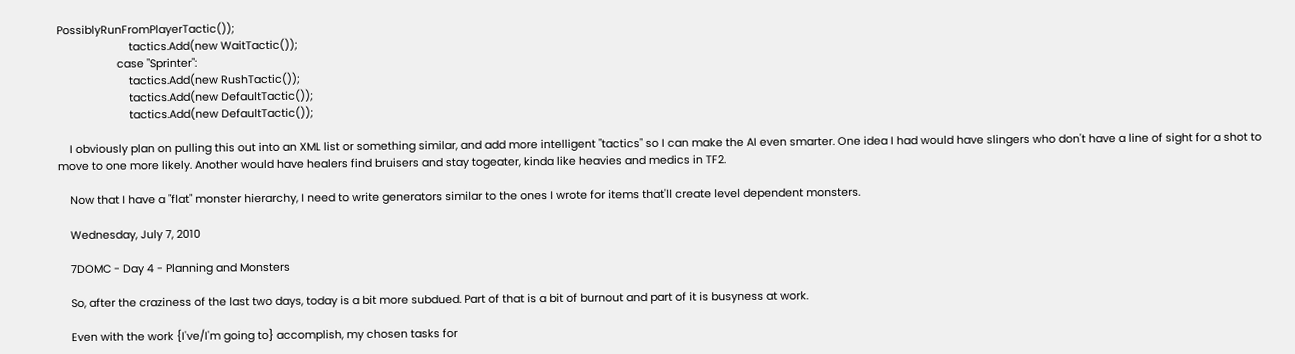PossiblyRunFromPlayerTactic());
                        tactics.Add(new WaitTactic());
                    case "Sprinter":
                        tactics.Add(new RushTactic());
                        tactics.Add(new DefaultTactic());
                        tactics.Add(new DefaultTactic());

    I obviously plan on pulling this out into an XML list or something similar, and add more intelligent "tactics" so I can make the AI even smarter. One idea I had would have slingers who don't have a line of sight for a shot to move to one more likely. Another would have healers find bruisers and stay togeater, kinda like heavies and medics in TF2.

    Now that I have a "flat" monster hierarchy, I need to write generators similar to the ones I wrote for items that'll create level dependent monsters.

    Wednesday, July 7, 2010

    7DOMC - Day 4 - Planning and Monsters

    So, after the craziness of the last two days, today is a bit more subdued. Part of that is a bit of burnout and part of it is busyness at work.

    Even with the work {I've/I'm going to} accomplish, my chosen tasks for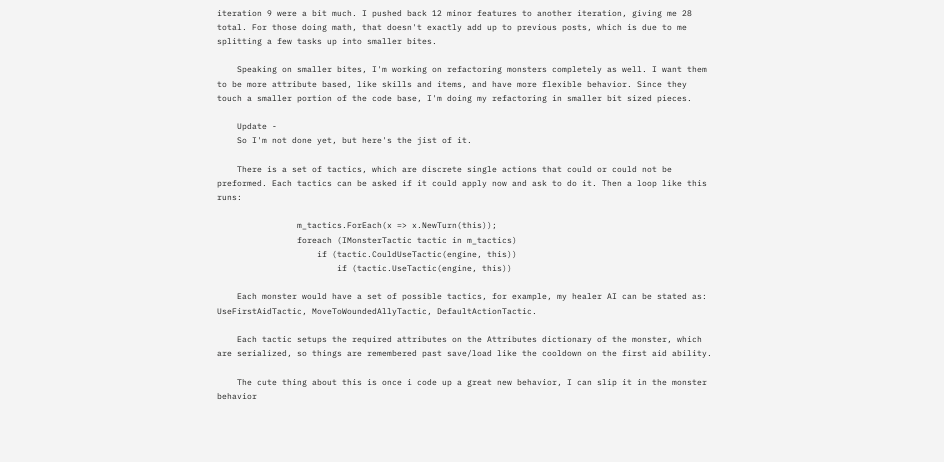iteration 9 were a bit much. I pushed back 12 minor features to another iteration, giving me 28 total. For those doing math, that doesn't exactly add up to previous posts, which is due to me splitting a few tasks up into smaller bites.

    Speaking on smaller bites, I'm working on refactoring monsters completely as well. I want them to be more attribute based, like skills and items, and have more flexible behavior. Since they touch a smaller portion of the code base, I'm doing my refactoring in smaller bit sized pieces.

    Update -
    So I'm not done yet, but here's the jist of it.

    There is a set of tactics, which are discrete single actions that could or could not be preformed. Each tactics can be asked if it could apply now and ask to do it. Then a loop like this runs:

                m_tactics.ForEach(x => x.NewTurn(this));
                foreach (IMonsterTactic tactic in m_tactics)
                    if (tactic.CouldUseTactic(engine, this))
                        if (tactic.UseTactic(engine, this))

    Each monster would have a set of possible tactics, for example, my healer AI can be stated as: UseFirstAidTactic, MoveToWoundedAllyTactic, DefaultActionTactic.

    Each tactic setups the required attributes on the Attributes dictionary of the monster, which are serialized, so things are remembered past save/load like the cooldown on the first aid ability.

    The cute thing about this is once i code up a great new behavior, I can slip it in the monster behavior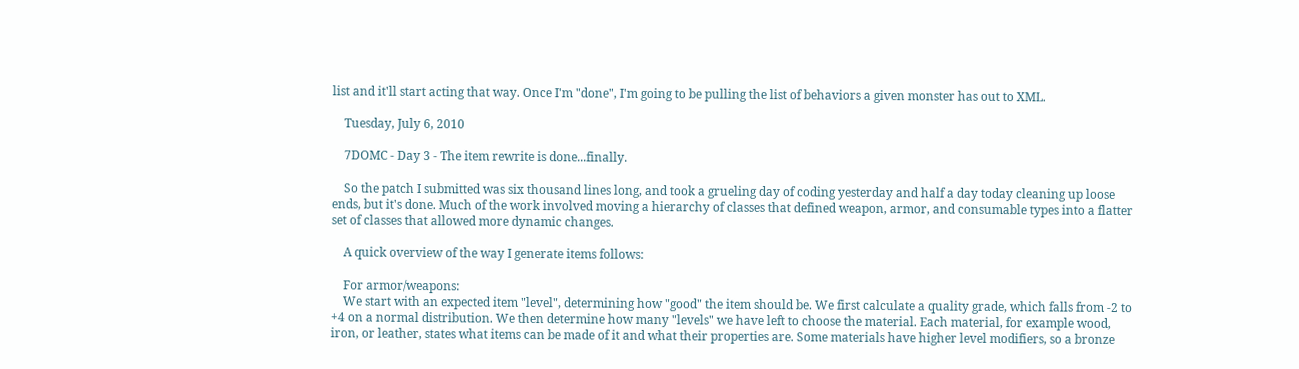list and it'll start acting that way. Once I'm "done", I'm going to be pulling the list of behaviors a given monster has out to XML.

    Tuesday, July 6, 2010

    7DOMC - Day 3 - The item rewrite is done...finally.

    So the patch I submitted was six thousand lines long, and took a grueling day of coding yesterday and half a day today cleaning up loose ends, but it's done. Much of the work involved moving a hierarchy of classes that defined weapon, armor, and consumable types into a flatter set of classes that allowed more dynamic changes.

    A quick overview of the way I generate items follows:

    For armor/weapons:
    We start with an expected item "level", determining how "good" the item should be. We first calculate a quality grade, which falls from -2 to +4 on a normal distribution. We then determine how many "levels" we have left to choose the material. Each material, for example wood, iron, or leather, states what items can be made of it and what their properties are. Some materials have higher level modifiers, so a bronze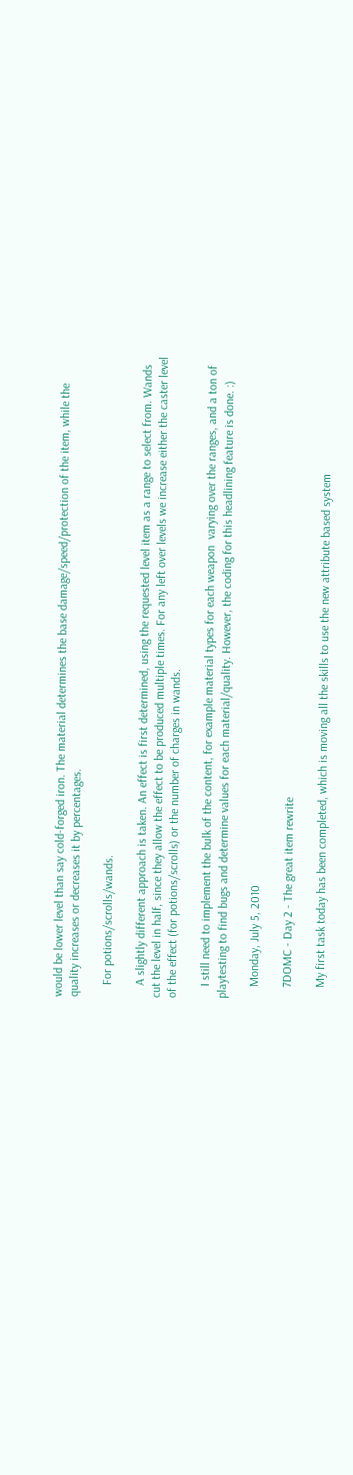would be lower level than say cold-forged iron. The material determines the base damage/speed/protection of the item, while the quality increases or decreases it by percentages.

    For potions/scrolls/wands.

    A slightly different approach is taken. An effect is first determined, using the requested level item as a range to select from. Wands cut the level in half, since they allow the effect to be produced multiple times. For any left over levels we increase either the caster level of the effect (for potions/scrolls) or the number of charges in wands.

    I still need to implement the bulk of the content, for example material types for each weapon  varying over the ranges, and a ton of playtesting to find bugs and determine values for each material/quality. However, the coding for this headlining feature is done. :)

    Monday, July 5, 2010

    7DOMC - Day 2 - The great item rewrite

    My first task today has been completed, which is moving all the skills to use the new attribute based system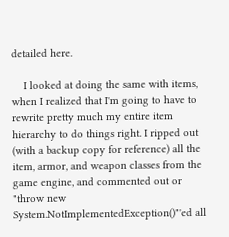detailed here.

    I looked at doing the same with items, when I realized that I'm going to have to rewrite pretty much my entire item hierarchy to do things right. I ripped out (with a backup copy for reference) all the item, armor, and weapon classes from the game engine, and commented out or "throw new System.NotImplementedException()"'ed all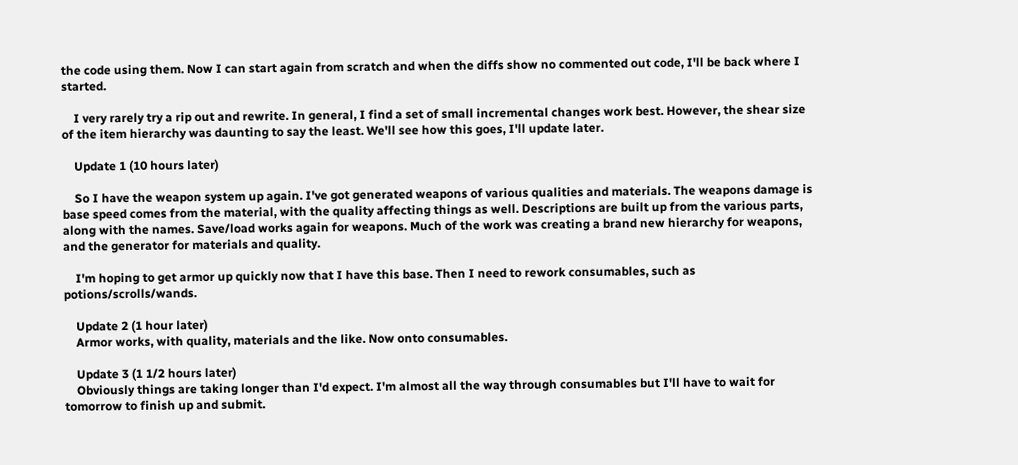the code using them. Now I can start again from scratch and when the diffs show no commented out code, I'll be back where I started.

    I very rarely try a rip out and rewrite. In general, I find a set of small incremental changes work best. However, the shear size of the item hierarchy was daunting to say the least. We'll see how this goes, I'll update later.

    Update 1 (10 hours later)

    So I have the weapon system up again. I've got generated weapons of various qualities and materials. The weapons damage is base speed comes from the material, with the quality affecting things as well. Descriptions are built up from the various parts, along with the names. Save/load works again for weapons. Much of the work was creating a brand new hierarchy for weapons, and the generator for materials and quality.

    I'm hoping to get armor up quickly now that I have this base. Then I need to rework consumables, such as potions/scrolls/wands.

    Update 2 (1 hour later)
    Armor works, with quality, materials and the like. Now onto consumables.

    Update 3 (1 1/2 hours later)
    Obviously things are taking longer than I'd expect. I'm almost all the way through consumables but I'll have to wait for tomorrow to finish up and submit.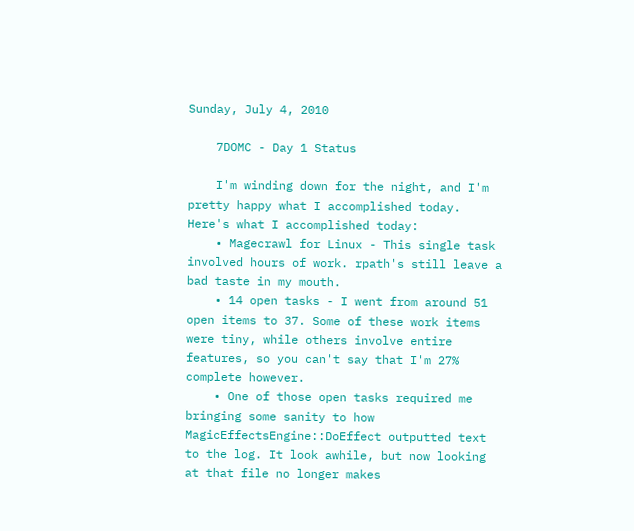Sunday, July 4, 2010

    7DOMC - Day 1 Status

    I'm winding down for the night, and I'm pretty happy what I accomplished today. Here's what I accomplished today:
    • Magecrawl for Linux - This single task involved hours of work. rpath's still leave a bad taste in my mouth.
    • 14 open tasks - I went from around 51 open items to 37. Some of these work items were tiny, while others involve entire features, so you can't say that I'm 27% complete however.
    • One of those open tasks required me bringing some sanity to how MagicEffectsEngine::DoEffect outputted text to the log. It look awhile, but now looking at that file no longer makes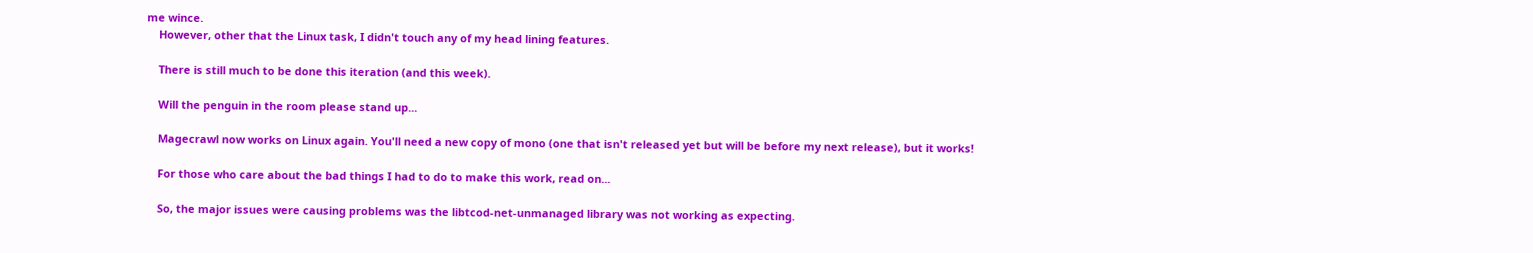me wince.
    However, other that the Linux task, I didn't touch any of my head lining features.

    There is still much to be done this iteration (and this week).

    Will the penguin in the room please stand up...

    Magecrawl now works on Linux again. You'll need a new copy of mono (one that isn't released yet but will be before my next release), but it works!

    For those who care about the bad things I had to do to make this work, read on...

    So, the major issues were causing problems was the libtcod-net-unmanaged library was not working as expecting.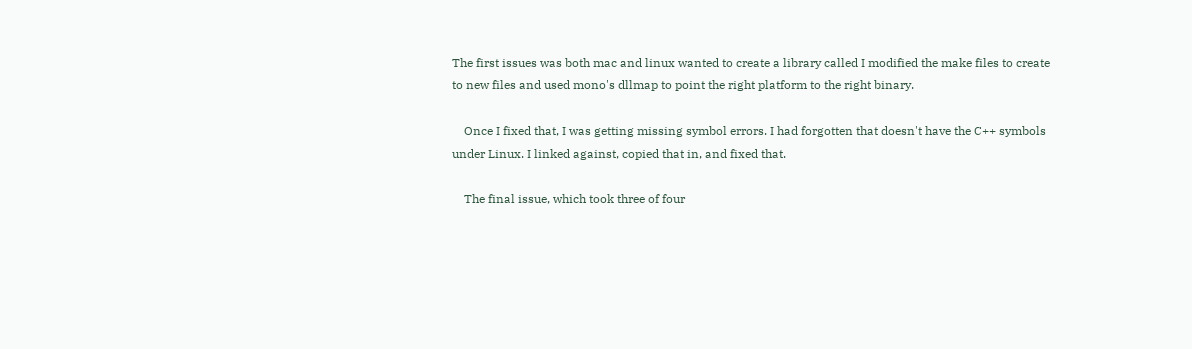The first issues was both mac and linux wanted to create a library called I modified the make files to create to new files and used mono's dllmap to point the right platform to the right binary.

    Once I fixed that, I was getting missing symbol errors. I had forgotten that doesn't have the C++ symbols under Linux. I linked against, copied that in, and fixed that.

    The final issue, which took three of four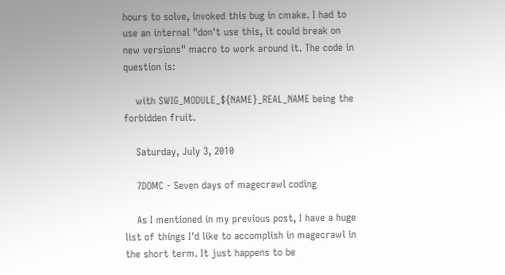hours to solve, invoked this bug in cmake. I had to use an internal "don't use this, it could break on new versions" macro to work around it. The code in question is:

    with SWIG_MODULE_${NAME}_REAL_NAME being the forbidden fruit.

    Saturday, July 3, 2010

    7DOMC - Seven days of magecrawl coding

    As I mentioned in my previous post, I have a huge list of things I'd like to accomplish in magecrawl in the short term. It just happens to be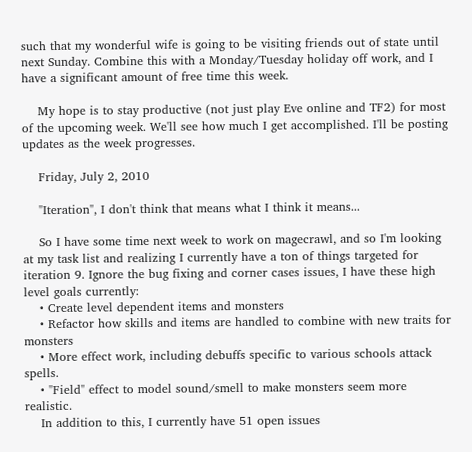such that my wonderful wife is going to be visiting friends out of state until next Sunday. Combine this with a Monday/Tuesday holiday off work, and I have a significant amount of free time this week.

    My hope is to stay productive (not just play Eve online and TF2) for most of the upcoming week. We'll see how much I get accomplished. I'll be posting updates as the week progresses.

    Friday, July 2, 2010

    "Iteration", I don't think that means what I think it means...

    So I have some time next week to work on magecrawl, and so I'm looking at my task list and realizing I currently have a ton of things targeted for iteration 9. Ignore the bug fixing and corner cases issues, I have these high level goals currently:
    • Create level dependent items and monsters
    • Refactor how skills and items are handled to combine with new traits for monsters
    • More effect work, including debuffs specific to various schools attack spells.
    • "Field" effect to model sound/smell to make monsters seem more realistic.
    In addition to this, I currently have 51 open issues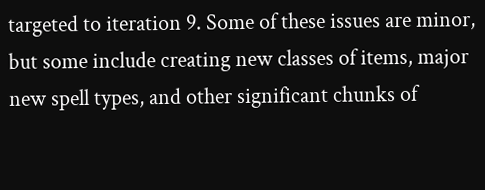targeted to iteration 9. Some of these issues are minor, but some include creating new classes of items, major new spell types, and other significant chunks of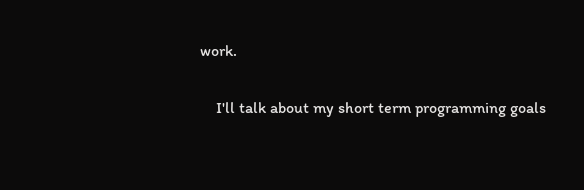work.

    I'll talk about my short term programming goals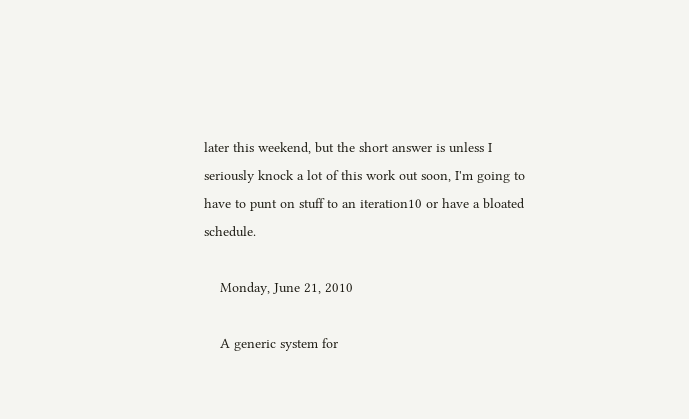later this weekend, but the short answer is unless I seriously knock a lot of this work out soon, I'm going to have to punt on stuff to an iteration10 or have a bloated schedule.

    Monday, June 21, 2010

    A generic system for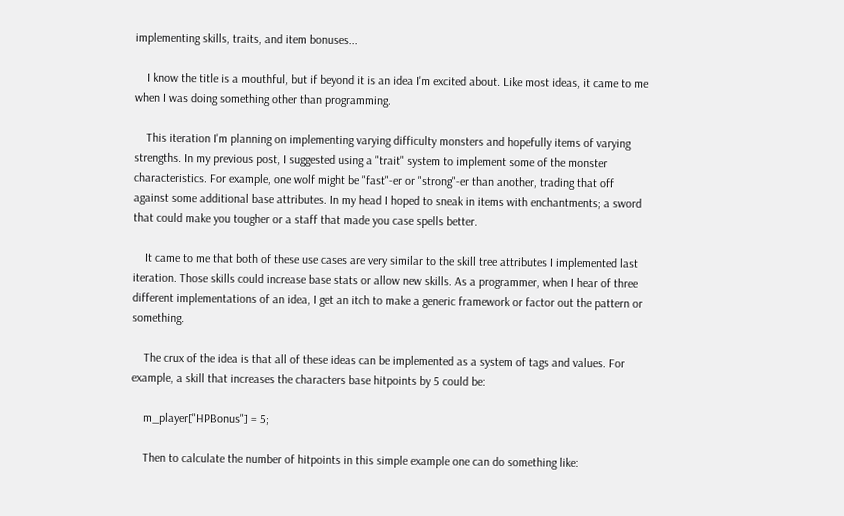implementing skills, traits, and item bonuses...

    I know the title is a mouthful, but if beyond it is an idea I'm excited about. Like most ideas, it came to me when I was doing something other than programming.

    This iteration I'm planning on implementing varying difficulty monsters and hopefully items of varying strengths. In my previous post, I suggested using a "trait" system to implement some of the monster characteristics. For example, one wolf might be "fast"-er or "strong"-er than another, trading that off against some additional base attributes. In my head I hoped to sneak in items with enchantments; a sword that could make you tougher or a staff that made you case spells better.

    It came to me that both of these use cases are very similar to the skill tree attributes I implemented last iteration. Those skills could increase base stats or allow new skills. As a programmer, when I hear of three different implementations of an idea, I get an itch to make a generic framework or factor out the pattern or something.

    The crux of the idea is that all of these ideas can be implemented as a system of tags and values. For example, a skill that increases the characters base hitpoints by 5 could be:

    m_player["HPBonus"] = 5;

    Then to calculate the number of hitpoints in this simple example one can do something like: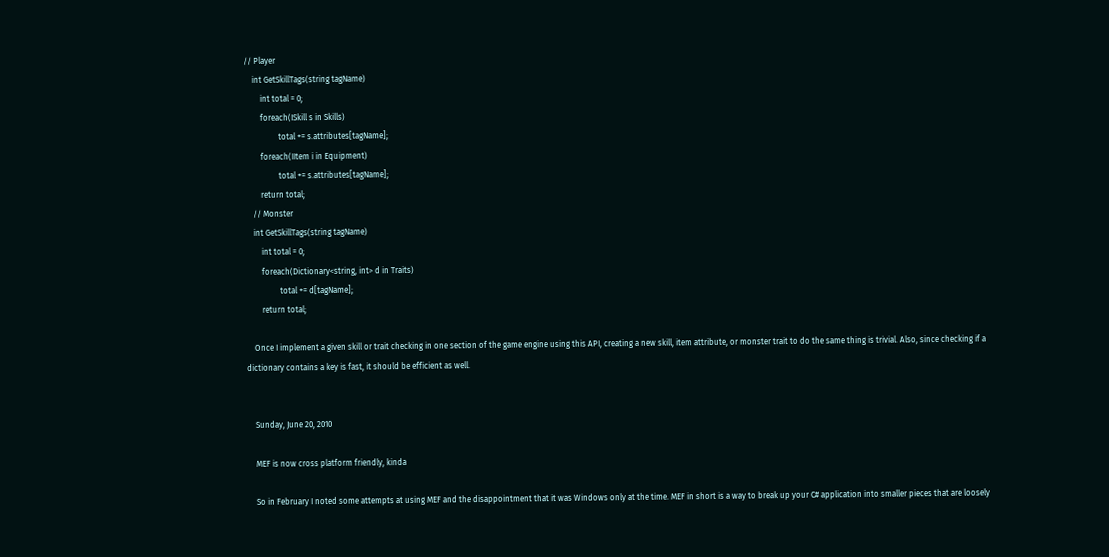// Player
    int GetSkillTags(string tagName)
        int total = 0;
        foreach(ISkill s in Skills)
                 total += s.attributes[tagName];
        foreach(IItem i in Equipment)
                 total += s.attributes[tagName];
        return total;
    // Monster
    int GetSkillTags(string tagName)
        int total = 0;
        foreach(Dictionary<string, int> d in Traits)
                 total += d[tagName];
        return total;

    Once I implement a given skill or trait checking in one section of the game engine using this API, creating a new skill, item attribute, or monster trait to do the same thing is trivial. Also, since checking if a dictionary contains a key is fast, it should be efficient as well.


    Sunday, June 20, 2010

    MEF is now cross platform friendly, kinda

    So in February I noted some attempts at using MEF and the disappointment that it was Windows only at the time. MEF in short is a way to break up your C# application into smaller pieces that are loosely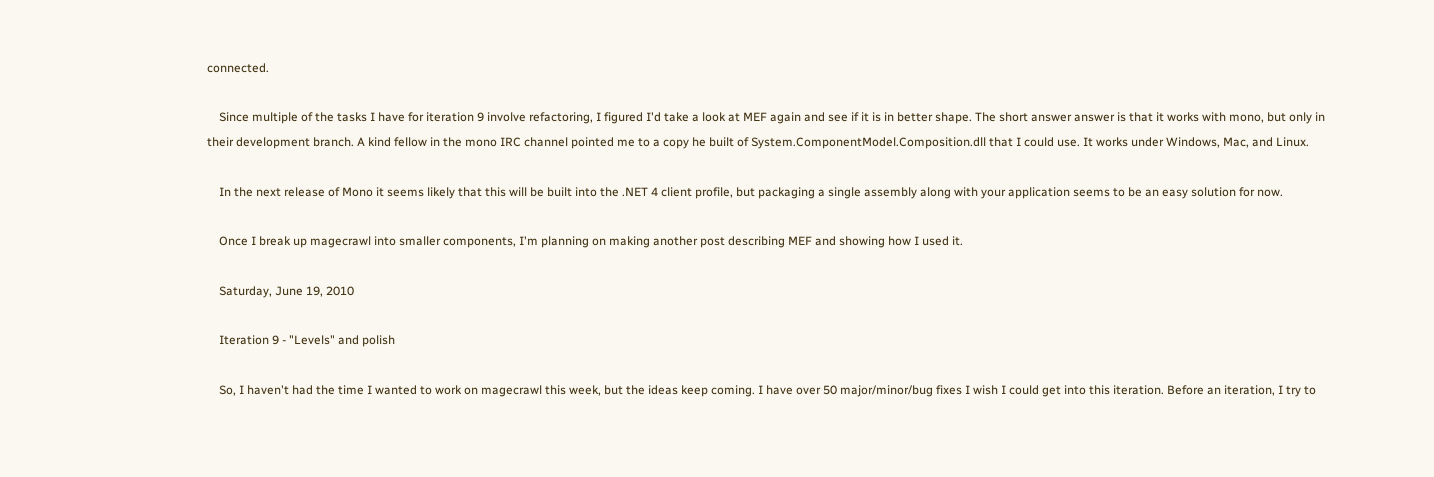connected.

    Since multiple of the tasks I have for iteration 9 involve refactoring, I figured I'd take a look at MEF again and see if it is in better shape. The short answer answer is that it works with mono, but only in their development branch. A kind fellow in the mono IRC channel pointed me to a copy he built of System.ComponentModel.Composition.dll that I could use. It works under Windows, Mac, and Linux.

    In the next release of Mono it seems likely that this will be built into the .NET 4 client profile, but packaging a single assembly along with your application seems to be an easy solution for now.

    Once I break up magecrawl into smaller components, I'm planning on making another post describing MEF and showing how I used it.

    Saturday, June 19, 2010

    Iteration 9 - "Levels" and polish

    So, I haven't had the time I wanted to work on magecrawl this week, but the ideas keep coming. I have over 50 major/minor/bug fixes I wish I could get into this iteration. Before an iteration, I try to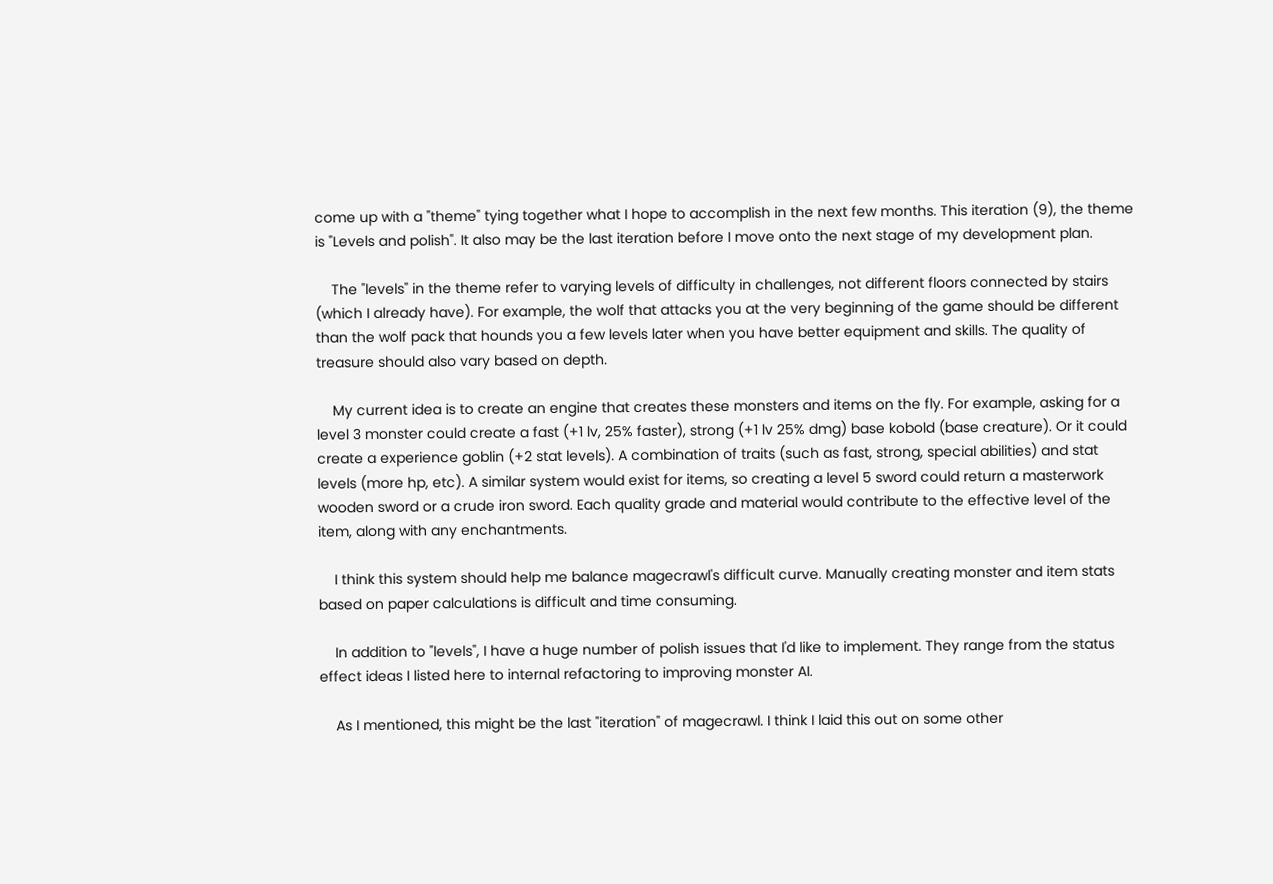come up with a "theme" tying together what I hope to accomplish in the next few months. This iteration (9), the theme is "Levels and polish". It also may be the last iteration before I move onto the next stage of my development plan.

    The "levels" in the theme refer to varying levels of difficulty in challenges, not different floors connected by stairs (which I already have). For example, the wolf that attacks you at the very beginning of the game should be different than the wolf pack that hounds you a few levels later when you have better equipment and skills. The quality of treasure should also vary based on depth.

    My current idea is to create an engine that creates these monsters and items on the fly. For example, asking for a level 3 monster could create a fast (+1 lv, 25% faster), strong (+1 lv 25% dmg) base kobold (base creature). Or it could create a experience goblin (+2 stat levels). A combination of traits (such as fast, strong, special abilities) and stat levels (more hp, etc). A similar system would exist for items, so creating a level 5 sword could return a masterwork wooden sword or a crude iron sword. Each quality grade and material would contribute to the effective level of the item, along with any enchantments.

    I think this system should help me balance magecrawl's difficult curve. Manually creating monster and item stats based on paper calculations is difficult and time consuming.

    In addition to "levels", I have a huge number of polish issues that I'd like to implement. They range from the status effect ideas I listed here to internal refactoring to improving monster AI.

    As I mentioned, this might be the last "iteration" of magecrawl. I think I laid this out on some other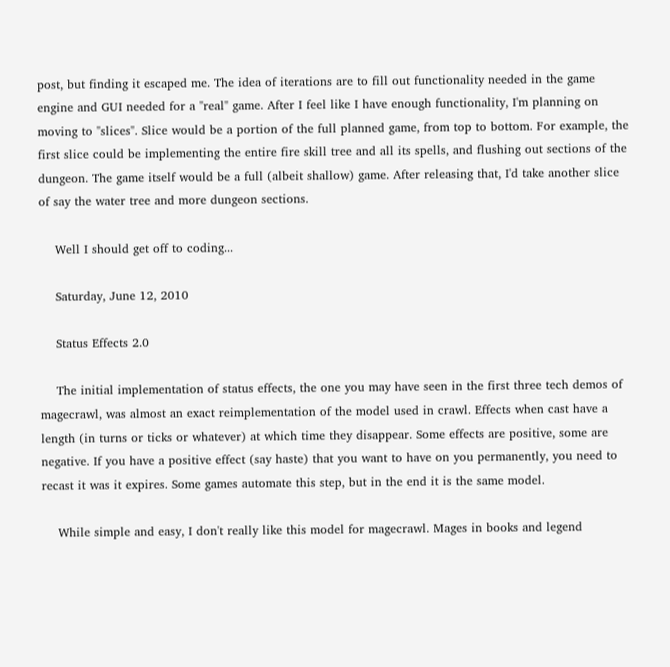post, but finding it escaped me. The idea of iterations are to fill out functionality needed in the game engine and GUI needed for a "real" game. After I feel like I have enough functionality, I'm planning on moving to "slices". Slice would be a portion of the full planned game, from top to bottom. For example, the first slice could be implementing the entire fire skill tree and all its spells, and flushing out sections of the dungeon. The game itself would be a full (albeit shallow) game. After releasing that, I'd take another slice of say the water tree and more dungeon sections.

    Well I should get off to coding...

    Saturday, June 12, 2010

    Status Effects 2.0

    The initial implementation of status effects, the one you may have seen in the first three tech demos of magecrawl, was almost an exact reimplementation of the model used in crawl. Effects when cast have a length (in turns or ticks or whatever) at which time they disappear. Some effects are positive, some are negative. If you have a positive effect (say haste) that you want to have on you permanently, you need to recast it was it expires. Some games automate this step, but in the end it is the same model.

    While simple and easy, I don't really like this model for magecrawl. Mages in books and legend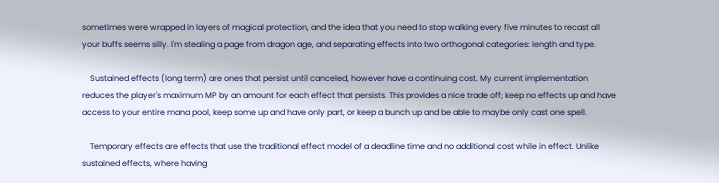sometimes were wrapped in layers of magical protection, and the idea that you need to stop walking every five minutes to recast all your buffs seems silly. I'm stealing a page from dragon age, and separating effects into two orthogonal categories: length and type.

    Sustained effects (long term) are ones that persist until canceled, however have a continuing cost. My current implementation reduces the player's maximum MP by an amount for each effect that persists. This provides a nice trade off; keep no effects up and have access to your entire mana pool, keep some up and have only part, or keep a bunch up and be able to maybe only cast one spell.

    Temporary effects are effects that use the traditional effect model of a deadline time and no additional cost while in effect. Unlike sustained effects, where having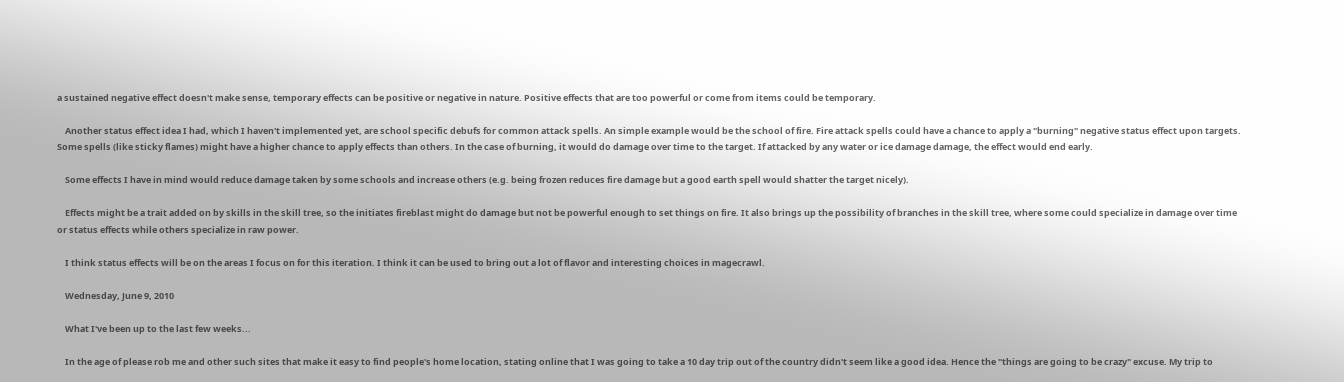a sustained negative effect doesn't make sense, temporary effects can be positive or negative in nature. Positive effects that are too powerful or come from items could be temporary.

    Another status effect idea I had, which I haven't implemented yet, are school specific debufs for common attack spells. An simple example would be the school of fire. Fire attack spells could have a chance to apply a "burning" negative status effect upon targets. Some spells (like sticky flames) might have a higher chance to apply effects than others. In the case of burning, it would do damage over time to the target. If attacked by any water or ice damage damage, the effect would end early.

    Some effects I have in mind would reduce damage taken by some schools and increase others (e.g. being frozen reduces fire damage but a good earth spell would shatter the target nicely).

    Effects might be a trait added on by skills in the skill tree, so the initiates fireblast might do damage but not be powerful enough to set things on fire. It also brings up the possibility of branches in the skill tree, where some could specialize in damage over time or status effects while others specialize in raw power.

    I think status effects will be on the areas I focus on for this iteration. I think it can be used to bring out a lot of flavor and interesting choices in magecrawl.

    Wednesday, June 9, 2010

    What I've been up to the last few weeks...

    In the age of please rob me and other such sites that make it easy to find people's home location, stating online that I was going to take a 10 day trip out of the country didn't seem like a good idea. Hence the "things are going to be crazy" excuse. My trip to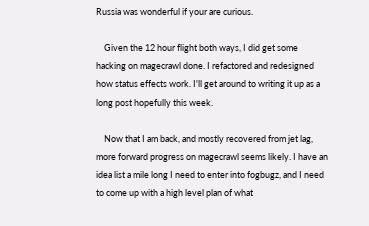Russia was wonderful if your are curious.

    Given the 12 hour flight both ways, I did get some hacking on magecrawl done. I refactored and redesigned how status effects work. I'll get around to writing it up as a long post hopefully this week.

    Now that I am back, and mostly recovered from jet lag, more forward progress on magecrawl seems likely. I have an idea list a mile long I need to enter into fogbugz, and I need to come up with a high level plan of what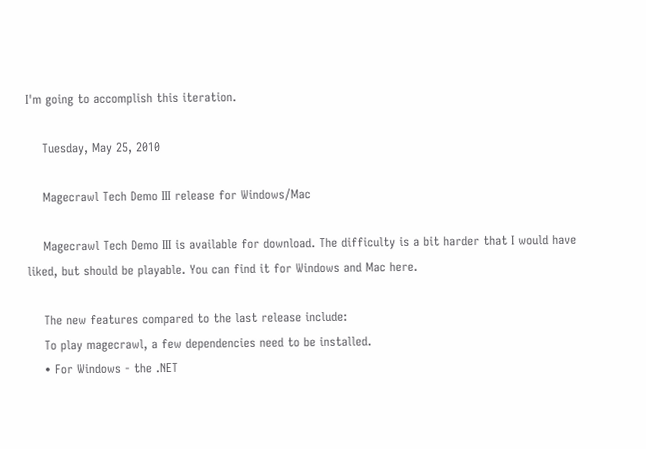I'm going to accomplish this iteration.

    Tuesday, May 25, 2010

    Magecrawl Tech Demo III release for Windows/Mac

    Magecrawl Tech Demo III is available for download. The difficulty is a bit harder that I would have liked, but should be playable. You can find it for Windows and Mac here.

    The new features compared to the last release include:
    To play magecrawl, a few dependencies need to be installed.
    • For Windows - the .NET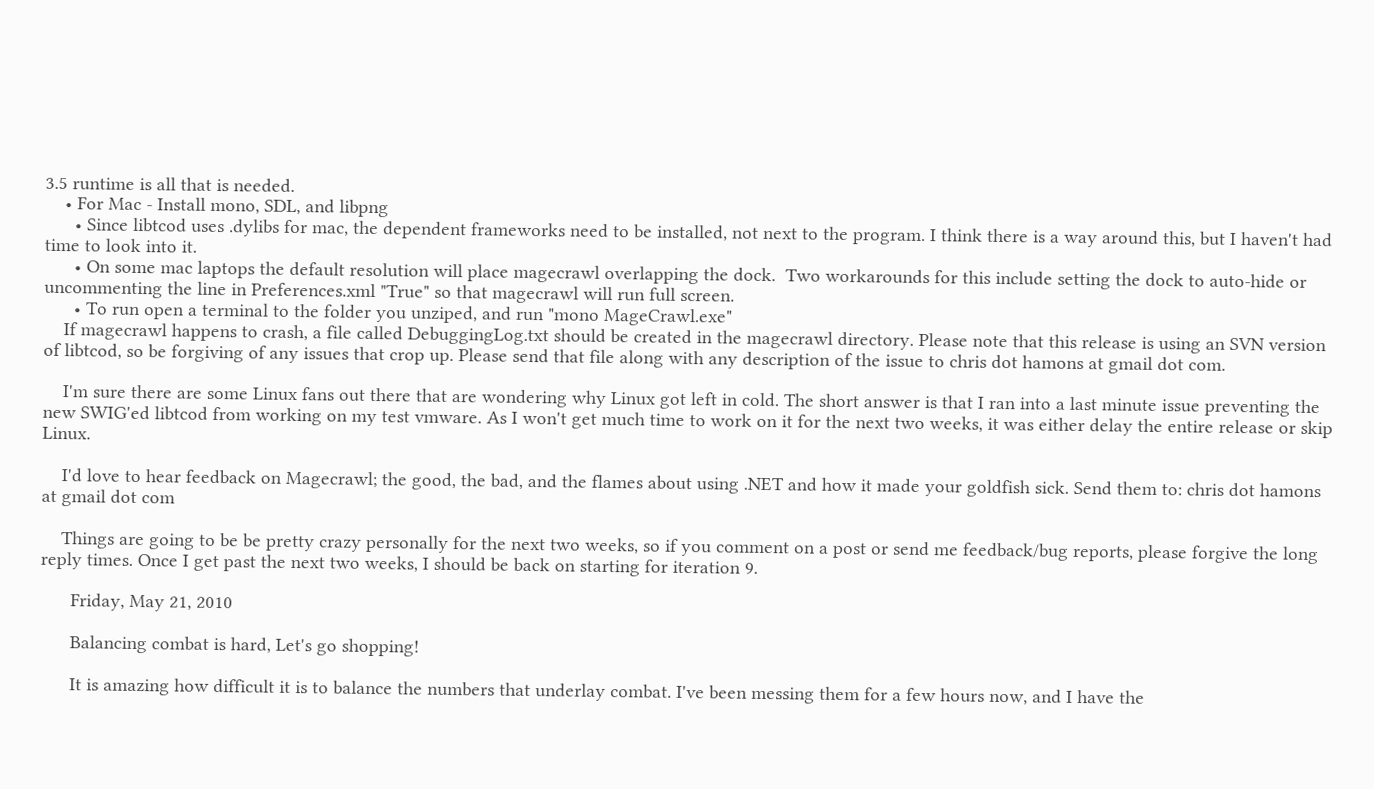3.5 runtime is all that is needed.
    • For Mac - Install mono, SDL, and libpng
      • Since libtcod uses .dylibs for mac, the dependent frameworks need to be installed, not next to the program. I think there is a way around this, but I haven't had time to look into it.
      • On some mac laptops the default resolution will place magecrawl overlapping the dock.  Two workarounds for this include setting the dock to auto-hide or uncommenting the line in Preferences.xml "True" so that magecrawl will run full screen.
      • To run open a terminal to the folder you unziped, and run "mono MageCrawl.exe"
    If magecrawl happens to crash, a file called DebuggingLog.txt should be created in the magecrawl directory. Please note that this release is using an SVN version of libtcod, so be forgiving of any issues that crop up. Please send that file along with any description of the issue to chris dot hamons at gmail dot com.

    I'm sure there are some Linux fans out there that are wondering why Linux got left in cold. The short answer is that I ran into a last minute issue preventing the new SWIG'ed libtcod from working on my test vmware. As I won't get much time to work on it for the next two weeks, it was either delay the entire release or skip Linux.

    I'd love to hear feedback on Magecrawl; the good, the bad, and the flames about using .NET and how it made your goldfish sick. Send them to: chris dot hamons at gmail dot com

    Things are going to be be pretty crazy personally for the next two weeks, so if you comment on a post or send me feedback/bug reports, please forgive the long reply times. Once I get past the next two weeks, I should be back on starting for iteration 9.

      Friday, May 21, 2010

      Balancing combat is hard, Let's go shopping!

      It is amazing how difficult it is to balance the numbers that underlay combat. I've been messing them for a few hours now, and I have the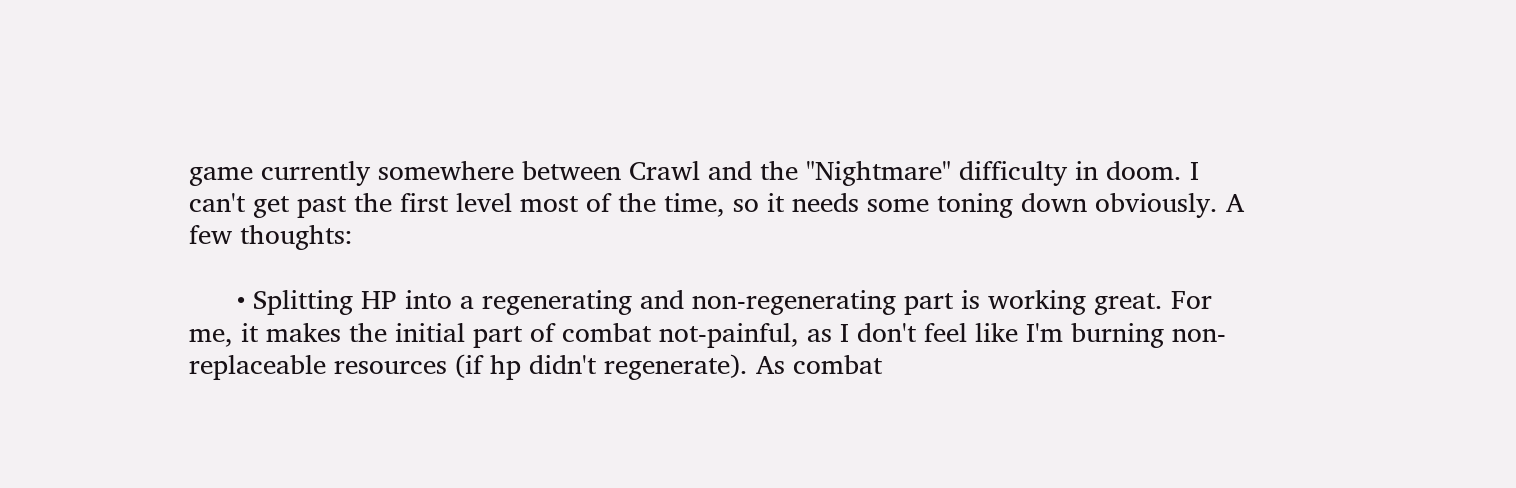game currently somewhere between Crawl and the "Nightmare" difficulty in doom. I can't get past the first level most of the time, so it needs some toning down obviously. A few thoughts:

      • Splitting HP into a regenerating and non-regenerating part is working great. For me, it makes the initial part of combat not-painful, as I don't feel like I'm burning non-replaceable resources (if hp didn't regenerate). As combat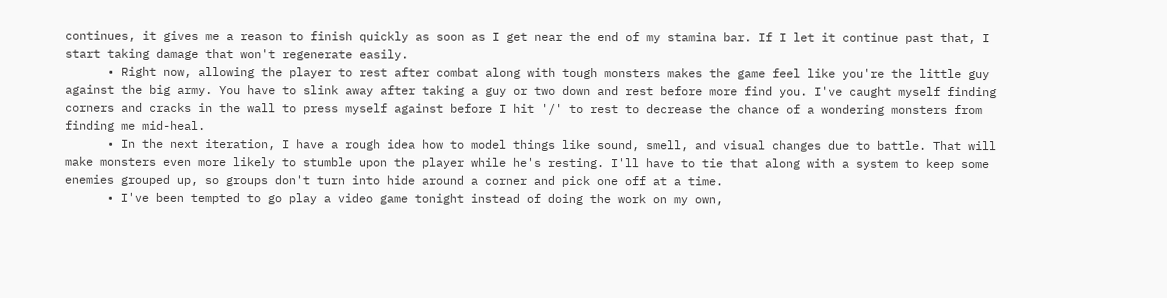continues, it gives me a reason to finish quickly as soon as I get near the end of my stamina bar. If I let it continue past that, I start taking damage that won't regenerate easily.
      • Right now, allowing the player to rest after combat along with tough monsters makes the game feel like you're the little guy against the big army. You have to slink away after taking a guy or two down and rest before more find you. I've caught myself finding corners and cracks in the wall to press myself against before I hit '/' to rest to decrease the chance of a wondering monsters from finding me mid-heal.
      • In the next iteration, I have a rough idea how to model things like sound, smell, and visual changes due to battle. That will make monsters even more likely to stumble upon the player while he's resting. I'll have to tie that along with a system to keep some enemies grouped up, so groups don't turn into hide around a corner and pick one off at a time.
      • I've been tempted to go play a video game tonight instead of doing the work on my own,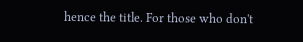hence the title. For those who don't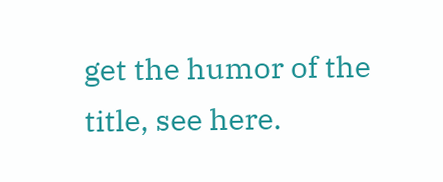get the humor of the title, see here.